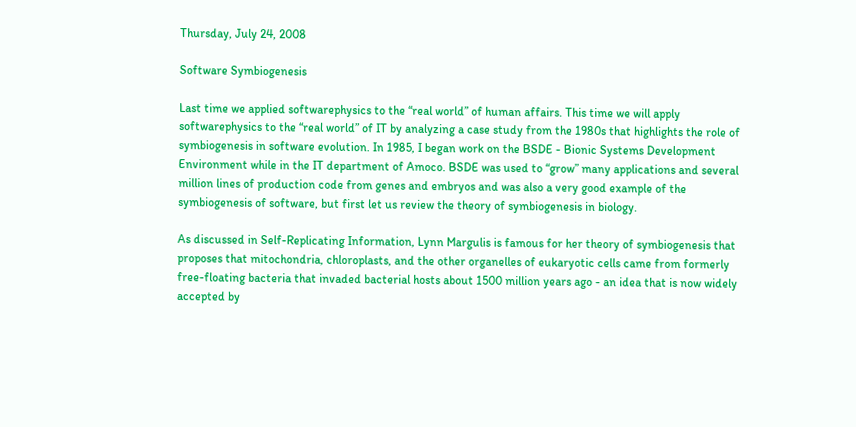Thursday, July 24, 2008

Software Symbiogenesis

Last time we applied softwarephysics to the “real world” of human affairs. This time we will apply softwarephysics to the “real world” of IT by analyzing a case study from the 1980s that highlights the role of symbiogenesis in software evolution. In 1985, I began work on the BSDE - Bionic Systems Development Environment while in the IT department of Amoco. BSDE was used to “grow” many applications and several million lines of production code from genes and embryos and was also a very good example of the symbiogenesis of software, but first let us review the theory of symbiogenesis in biology.

As discussed in Self-Replicating Information, Lynn Margulis is famous for her theory of symbiogenesis that proposes that mitochondria, chloroplasts, and the other organelles of eukaryotic cells came from formerly free-floating bacteria that invaded bacterial hosts about 1500 million years ago - an idea that is now widely accepted by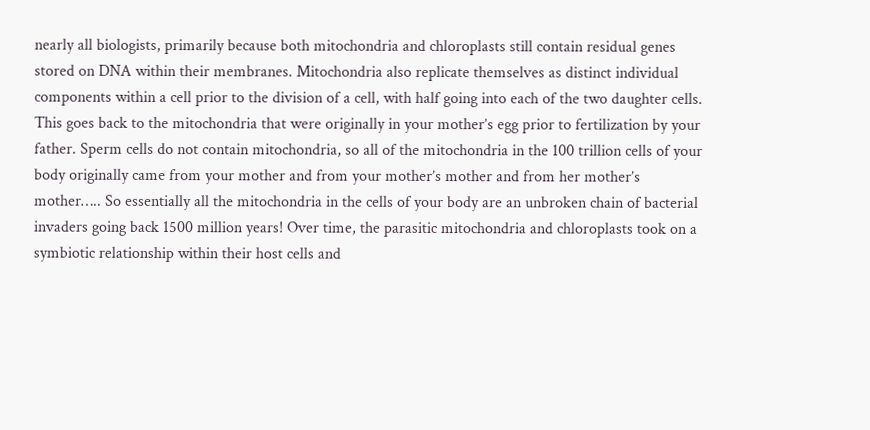nearly all biologists, primarily because both mitochondria and chloroplasts still contain residual genes stored on DNA within their membranes. Mitochondria also replicate themselves as distinct individual components within a cell prior to the division of a cell, with half going into each of the two daughter cells. This goes back to the mitochondria that were originally in your mother’s egg prior to fertilization by your father. Sperm cells do not contain mitochondria, so all of the mitochondria in the 100 trillion cells of your body originally came from your mother and from your mother’s mother and from her mother’s mother….. So essentially all the mitochondria in the cells of your body are an unbroken chain of bacterial invaders going back 1500 million years! Over time, the parasitic mitochondria and chloroplasts took on a symbiotic relationship within their host cells and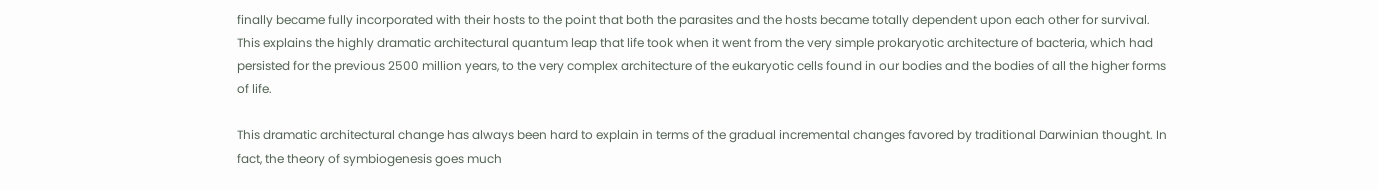finally became fully incorporated with their hosts to the point that both the parasites and the hosts became totally dependent upon each other for survival. This explains the highly dramatic architectural quantum leap that life took when it went from the very simple prokaryotic architecture of bacteria, which had persisted for the previous 2500 million years, to the very complex architecture of the eukaryotic cells found in our bodies and the bodies of all the higher forms of life.

This dramatic architectural change has always been hard to explain in terms of the gradual incremental changes favored by traditional Darwinian thought. In fact, the theory of symbiogenesis goes much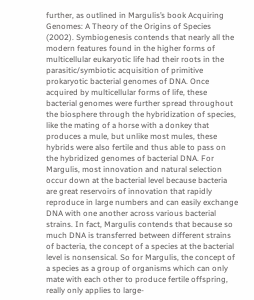further, as outlined in Margulis’s book Acquiring Genomes: A Theory of the Origins of Species (2002). Symbiogenesis contends that nearly all the modern features found in the higher forms of multicellular eukaryotic life had their roots in the parasitic/symbiotic acquisition of primitive prokaryotic bacterial genomes of DNA. Once acquired by multicellular forms of life, these bacterial genomes were further spread throughout the biosphere through the hybridization of species, like the mating of a horse with a donkey that produces a mule, but unlike most mules, these hybrids were also fertile and thus able to pass on the hybridized genomes of bacterial DNA. For Margulis, most innovation and natural selection occur down at the bacterial level because bacteria are great reservoirs of innovation that rapidly reproduce in large numbers and can easily exchange DNA with one another across various bacterial strains. In fact, Margulis contends that because so much DNA is transferred between different strains of bacteria, the concept of a species at the bacterial level is nonsensical. So for Margulis, the concept of a species as a group of organisms which can only mate with each other to produce fertile offspring, really only applies to large-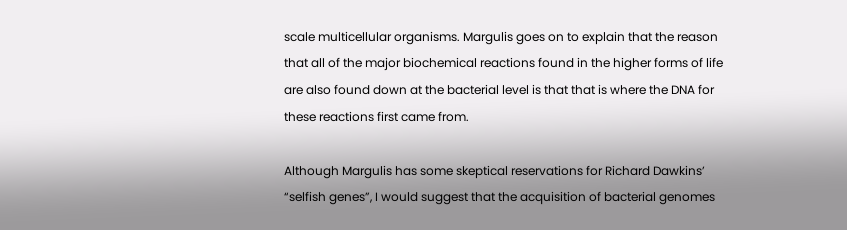scale multicellular organisms. Margulis goes on to explain that the reason that all of the major biochemical reactions found in the higher forms of life are also found down at the bacterial level is that that is where the DNA for these reactions first came from.

Although Margulis has some skeptical reservations for Richard Dawkins’ “selfish genes”, I would suggest that the acquisition of bacterial genomes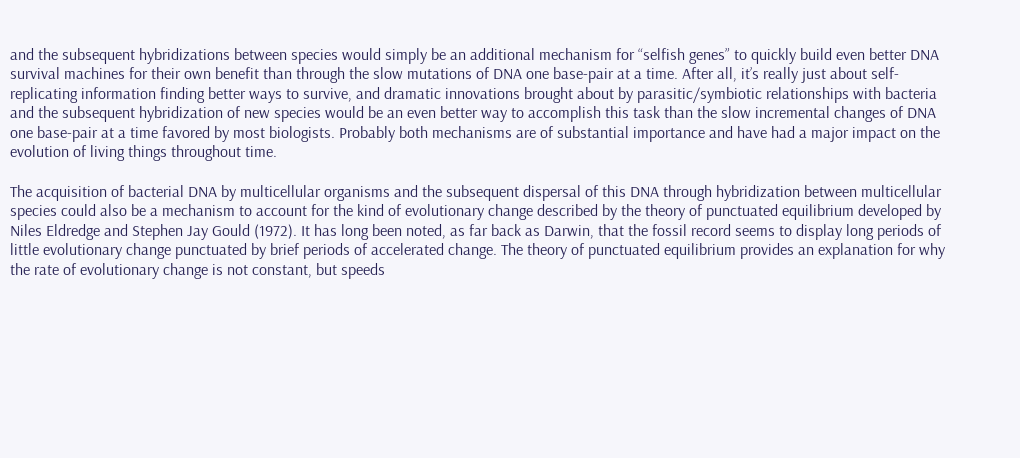and the subsequent hybridizations between species would simply be an additional mechanism for “selfish genes” to quickly build even better DNA survival machines for their own benefit than through the slow mutations of DNA one base-pair at a time. After all, it’s really just about self-replicating information finding better ways to survive, and dramatic innovations brought about by parasitic/symbiotic relationships with bacteria and the subsequent hybridization of new species would be an even better way to accomplish this task than the slow incremental changes of DNA one base-pair at a time favored by most biologists. Probably both mechanisms are of substantial importance and have had a major impact on the evolution of living things throughout time.

The acquisition of bacterial DNA by multicellular organisms and the subsequent dispersal of this DNA through hybridization between multicellular species could also be a mechanism to account for the kind of evolutionary change described by the theory of punctuated equilibrium developed by Niles Eldredge and Stephen Jay Gould (1972). It has long been noted, as far back as Darwin, that the fossil record seems to display long periods of little evolutionary change punctuated by brief periods of accelerated change. The theory of punctuated equilibrium provides an explanation for why the rate of evolutionary change is not constant, but speeds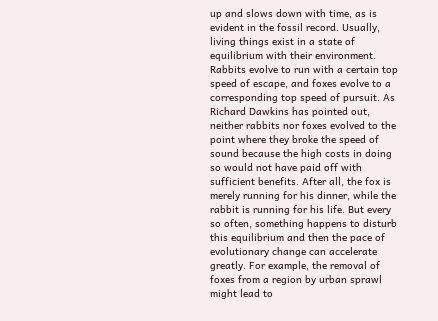up and slows down with time, as is evident in the fossil record. Usually, living things exist in a state of equilibrium with their environment. Rabbits evolve to run with a certain top speed of escape, and foxes evolve to a corresponding top speed of pursuit. As Richard Dawkins has pointed out, neither rabbits nor foxes evolved to the point where they broke the speed of sound because the high costs in doing so would not have paid off with sufficient benefits. After all, the fox is merely running for his dinner, while the rabbit is running for his life. But every so often, something happens to disturb this equilibrium and then the pace of evolutionary change can accelerate greatly. For example, the removal of foxes from a region by urban sprawl might lead to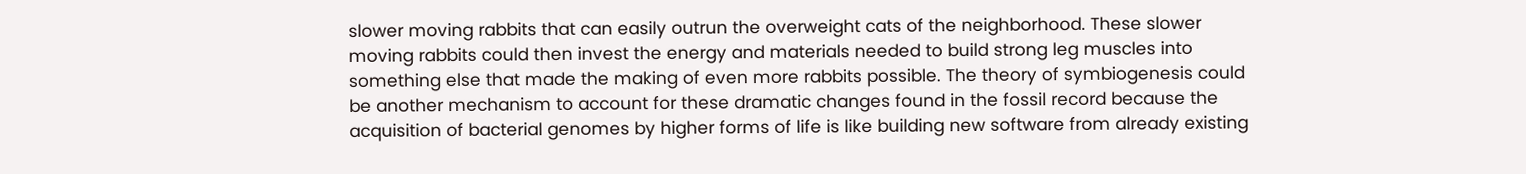slower moving rabbits that can easily outrun the overweight cats of the neighborhood. These slower moving rabbits could then invest the energy and materials needed to build strong leg muscles into something else that made the making of even more rabbits possible. The theory of symbiogenesis could be another mechanism to account for these dramatic changes found in the fossil record because the acquisition of bacterial genomes by higher forms of life is like building new software from already existing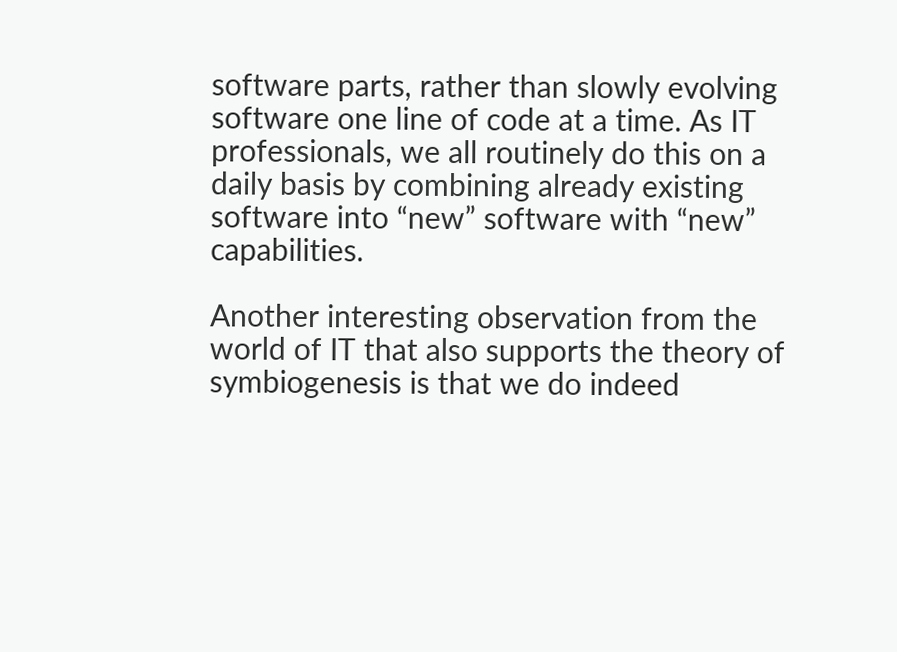software parts, rather than slowly evolving software one line of code at a time. As IT professionals, we all routinely do this on a daily basis by combining already existing software into “new” software with “new” capabilities.

Another interesting observation from the world of IT that also supports the theory of symbiogenesis is that we do indeed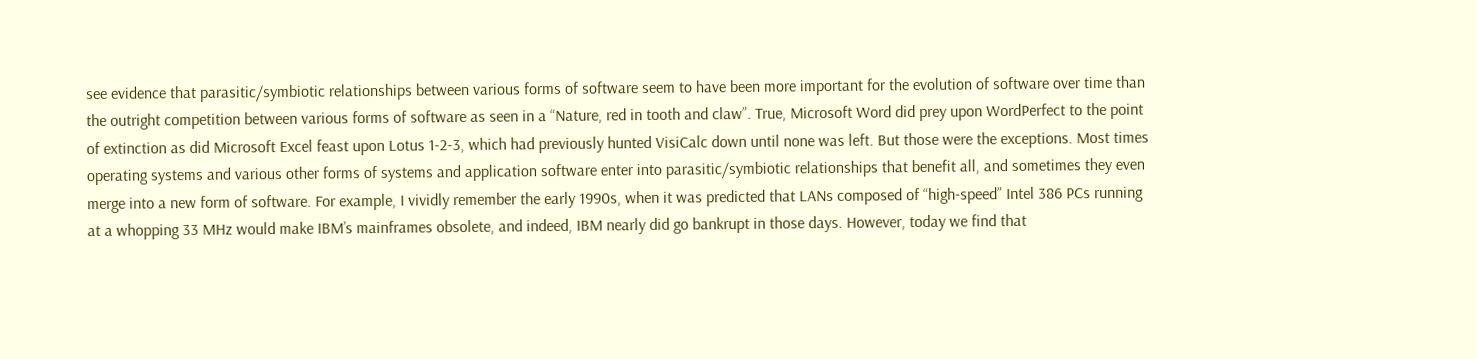see evidence that parasitic/symbiotic relationships between various forms of software seem to have been more important for the evolution of software over time than the outright competition between various forms of software as seen in a “Nature, red in tooth and claw”. True, Microsoft Word did prey upon WordPerfect to the point of extinction as did Microsoft Excel feast upon Lotus 1-2-3, which had previously hunted VisiCalc down until none was left. But those were the exceptions. Most times operating systems and various other forms of systems and application software enter into parasitic/symbiotic relationships that benefit all, and sometimes they even merge into a new form of software. For example, I vividly remember the early 1990s, when it was predicted that LANs composed of “high-speed” Intel 386 PCs running at a whopping 33 MHz would make IBM’s mainframes obsolete, and indeed, IBM nearly did go bankrupt in those days. However, today we find that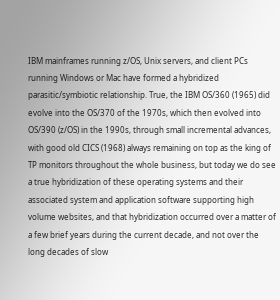IBM mainframes running z/OS, Unix servers, and client PCs running Windows or Mac have formed a hybridized parasitic/symbiotic relationship. True, the IBM OS/360 (1965) did evolve into the OS/370 of the 1970s, which then evolved into OS/390 (z/OS) in the 1990s, through small incremental advances, with good old CICS (1968) always remaining on top as the king of TP monitors throughout the whole business, but today we do see a true hybridization of these operating systems and their associated system and application software supporting high volume websites, and that hybridization occurred over a matter of a few brief years during the current decade, and not over the long decades of slow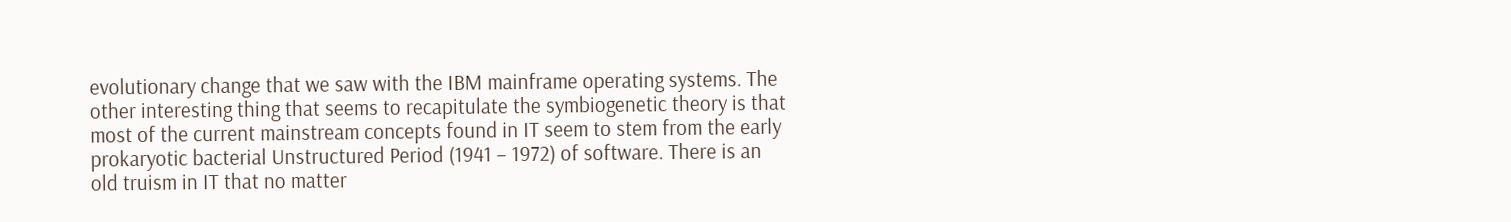evolutionary change that we saw with the IBM mainframe operating systems. The other interesting thing that seems to recapitulate the symbiogenetic theory is that most of the current mainstream concepts found in IT seem to stem from the early prokaryotic bacterial Unstructured Period (1941 – 1972) of software. There is an old truism in IT that no matter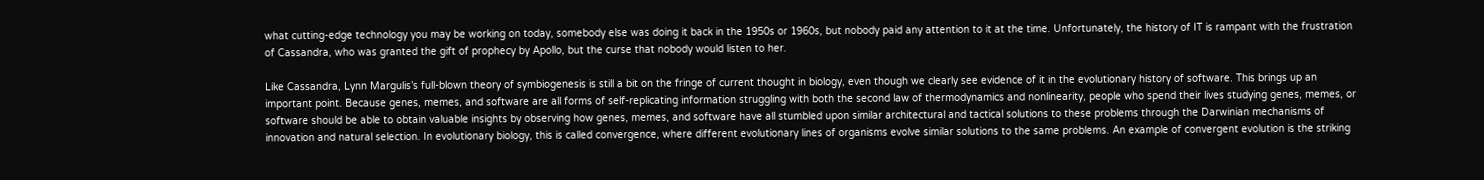what cutting-edge technology you may be working on today, somebody else was doing it back in the 1950s or 1960s, but nobody paid any attention to it at the time. Unfortunately, the history of IT is rampant with the frustration of Cassandra, who was granted the gift of prophecy by Apollo, but the curse that nobody would listen to her.

Like Cassandra, Lynn Margulis’s full-blown theory of symbiogenesis is still a bit on the fringe of current thought in biology, even though we clearly see evidence of it in the evolutionary history of software. This brings up an important point. Because genes, memes, and software are all forms of self-replicating information struggling with both the second law of thermodynamics and nonlinearity, people who spend their lives studying genes, memes, or software should be able to obtain valuable insights by observing how genes, memes, and software have all stumbled upon similar architectural and tactical solutions to these problems through the Darwinian mechanisms of innovation and natural selection. In evolutionary biology, this is called convergence, where different evolutionary lines of organisms evolve similar solutions to the same problems. An example of convergent evolution is the striking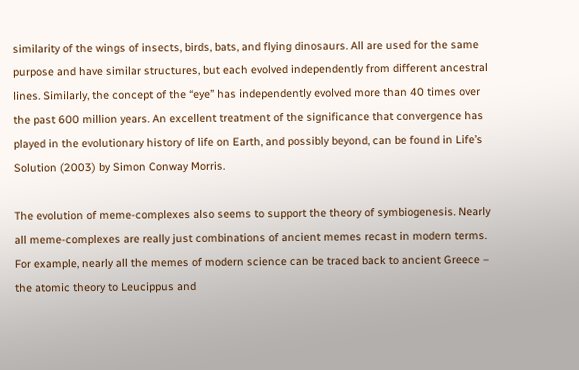similarity of the wings of insects, birds, bats, and flying dinosaurs. All are used for the same purpose and have similar structures, but each evolved independently from different ancestral lines. Similarly, the concept of the “eye” has independently evolved more than 40 times over the past 600 million years. An excellent treatment of the significance that convergence has played in the evolutionary history of life on Earth, and possibly beyond, can be found in Life’s Solution (2003) by Simon Conway Morris.

The evolution of meme-complexes also seems to support the theory of symbiogenesis. Nearly all meme-complexes are really just combinations of ancient memes recast in modern terms. For example, nearly all the memes of modern science can be traced back to ancient Greece – the atomic theory to Leucippus and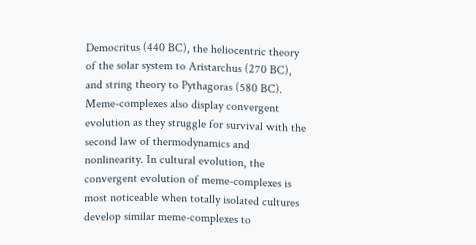Democritus (440 BC), the heliocentric theory of the solar system to Aristarchus (270 BC), and string theory to Pythagoras (580 BC). Meme-complexes also display convergent evolution as they struggle for survival with the second law of thermodynamics and nonlinearity. In cultural evolution, the convergent evolution of meme-complexes is most noticeable when totally isolated cultures develop similar meme-complexes to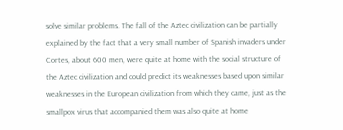solve similar problems. The fall of the Aztec civilization can be partially explained by the fact that a very small number of Spanish invaders under Cortes, about 600 men, were quite at home with the social structure of the Aztec civilization and could predict its weaknesses based upon similar weaknesses in the European civilization from which they came, just as the smallpox virus that accompanied them was also quite at home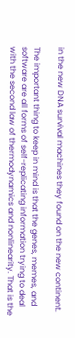in the new DNA survival machines they found on the new continent.

The important thing to keep in mind is that the genes, memes, and software are all forms of self-replicating information trying to deal with the second law of thermodynamics and nonlinearity. That is the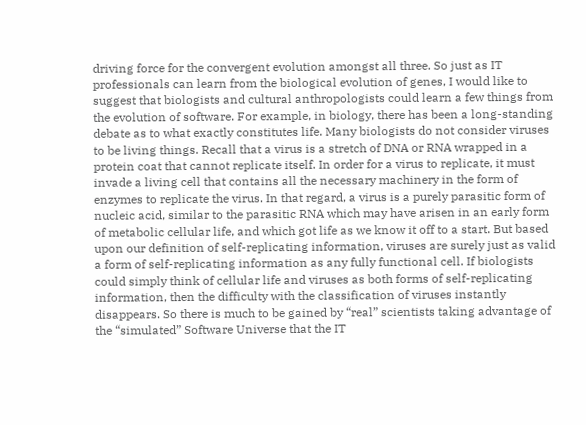driving force for the convergent evolution amongst all three. So just as IT professionals can learn from the biological evolution of genes, I would like to suggest that biologists and cultural anthropologists could learn a few things from the evolution of software. For example, in biology, there has been a long-standing debate as to what exactly constitutes life. Many biologists do not consider viruses to be living things. Recall that a virus is a stretch of DNA or RNA wrapped in a protein coat that cannot replicate itself. In order for a virus to replicate, it must invade a living cell that contains all the necessary machinery in the form of enzymes to replicate the virus. In that regard, a virus is a purely parasitic form of nucleic acid, similar to the parasitic RNA which may have arisen in an early form of metabolic cellular life, and which got life as we know it off to a start. But based upon our definition of self-replicating information, viruses are surely just as valid a form of self-replicating information as any fully functional cell. If biologists could simply think of cellular life and viruses as both forms of self-replicating information, then the difficulty with the classification of viruses instantly disappears. So there is much to be gained by “real” scientists taking advantage of the “simulated” Software Universe that the IT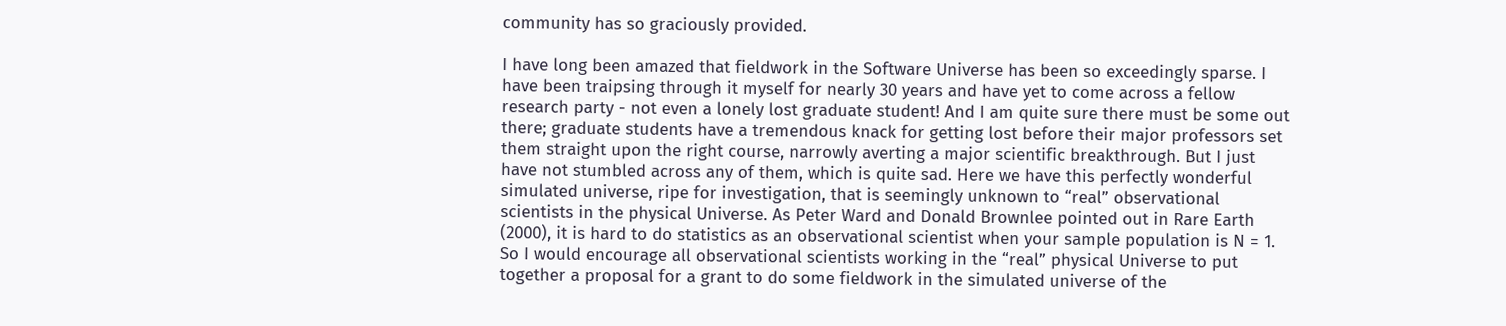community has so graciously provided.

I have long been amazed that fieldwork in the Software Universe has been so exceedingly sparse. I have been traipsing through it myself for nearly 30 years and have yet to come across a fellow research party - not even a lonely lost graduate student! And I am quite sure there must be some out there; graduate students have a tremendous knack for getting lost before their major professors set them straight upon the right course, narrowly averting a major scientific breakthrough. But I just have not stumbled across any of them, which is quite sad. Here we have this perfectly wonderful simulated universe, ripe for investigation, that is seemingly unknown to “real” observational scientists in the physical Universe. As Peter Ward and Donald Brownlee pointed out in Rare Earth (2000), it is hard to do statistics as an observational scientist when your sample population is N = 1. So I would encourage all observational scientists working in the “real” physical Universe to put together a proposal for a grant to do some fieldwork in the simulated universe of the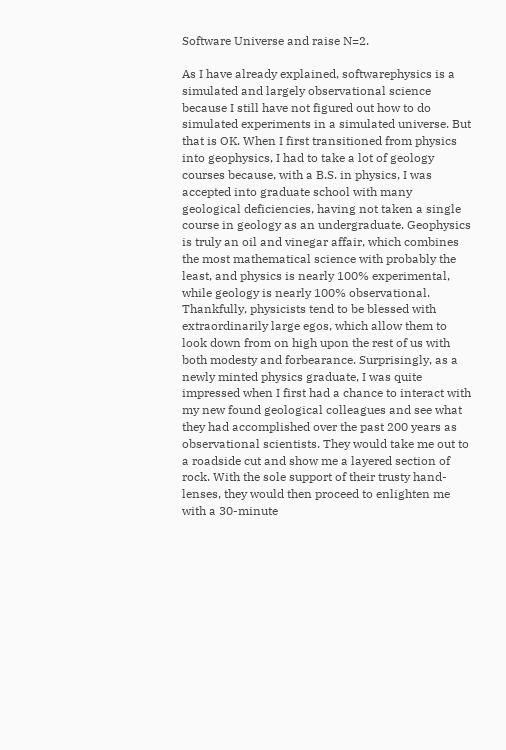Software Universe and raise N=2.

As I have already explained, softwarephysics is a simulated and largely observational science because I still have not figured out how to do simulated experiments in a simulated universe. But that is OK. When I first transitioned from physics into geophysics, I had to take a lot of geology courses because, with a B.S. in physics, I was accepted into graduate school with many geological deficiencies, having not taken a single course in geology as an undergraduate. Geophysics is truly an oil and vinegar affair, which combines the most mathematical science with probably the least, and physics is nearly 100% experimental, while geology is nearly 100% observational. Thankfully, physicists tend to be blessed with extraordinarily large egos, which allow them to look down from on high upon the rest of us with both modesty and forbearance. Surprisingly, as a newly minted physics graduate, I was quite impressed when I first had a chance to interact with my new found geological colleagues and see what they had accomplished over the past 200 years as observational scientists. They would take me out to a roadside cut and show me a layered section of rock. With the sole support of their trusty hand-lenses, they would then proceed to enlighten me with a 30-minute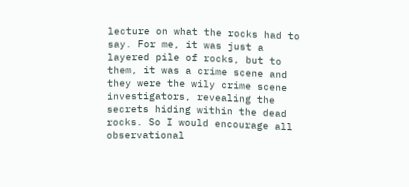lecture on what the rocks had to say. For me, it was just a layered pile of rocks, but to them, it was a crime scene and they were the wily crime scene investigators, revealing the secrets hiding within the dead rocks. So I would encourage all observational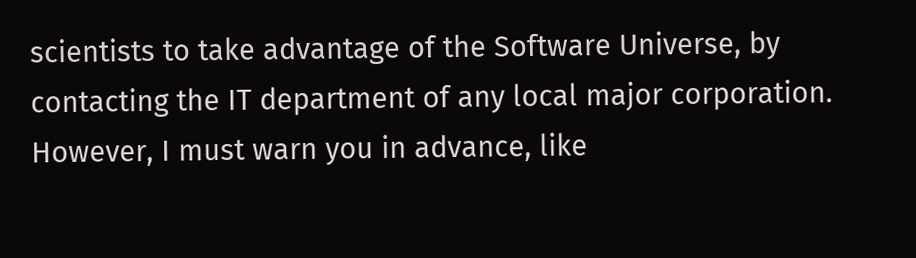scientists to take advantage of the Software Universe, by contacting the IT department of any local major corporation. However, I must warn you in advance, like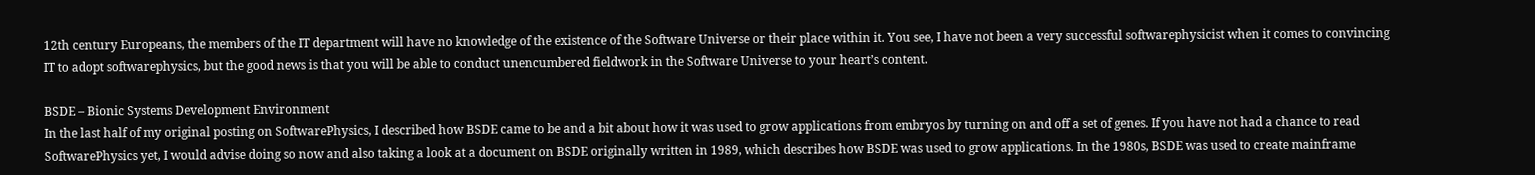12th century Europeans, the members of the IT department will have no knowledge of the existence of the Software Universe or their place within it. You see, I have not been a very successful softwarephysicist when it comes to convincing IT to adopt softwarephysics, but the good news is that you will be able to conduct unencumbered fieldwork in the Software Universe to your heart’s content.

BSDE – Bionic Systems Development Environment
In the last half of my original posting on SoftwarePhysics, I described how BSDE came to be and a bit about how it was used to grow applications from embryos by turning on and off a set of genes. If you have not had a chance to read SoftwarePhysics yet, I would advise doing so now and also taking a look at a document on BSDE originally written in 1989, which describes how BSDE was used to grow applications. In the 1980s, BSDE was used to create mainframe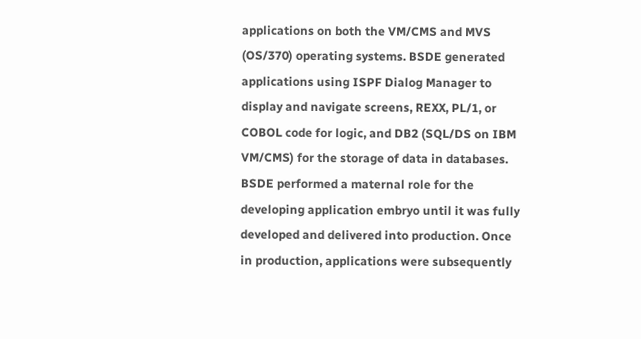applications on both the VM/CMS and MVS (OS/370) operating systems. BSDE generated applications using ISPF Dialog Manager to display and navigate screens, REXX, PL/1, or COBOL code for logic, and DB2 (SQL/DS on IBM VM/CMS) for the storage of data in databases. BSDE performed a maternal role for the developing application embryo until it was fully developed and delivered into production. Once in production, applications were subsequently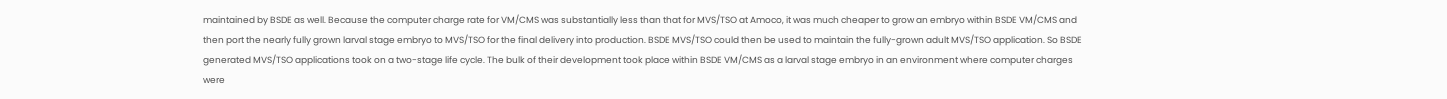maintained by BSDE as well. Because the computer charge rate for VM/CMS was substantially less than that for MVS/TSO at Amoco, it was much cheaper to grow an embryo within BSDE VM/CMS and then port the nearly fully grown larval stage embryo to MVS/TSO for the final delivery into production. BSDE MVS/TSO could then be used to maintain the fully-grown adult MVS/TSO application. So BSDE generated MVS/TSO applications took on a two-stage life cycle. The bulk of their development took place within BSDE VM/CMS as a larval stage embryo in an environment where computer charges were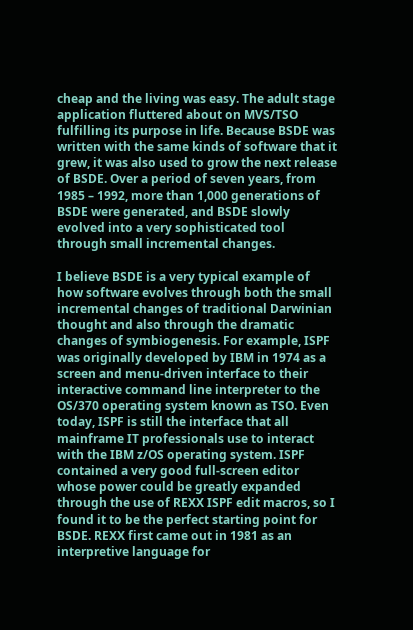cheap and the living was easy. The adult stage application fluttered about on MVS/TSO fulfilling its purpose in life. Because BSDE was written with the same kinds of software that it grew, it was also used to grow the next release of BSDE. Over a period of seven years, from 1985 – 1992, more than 1,000 generations of BSDE were generated, and BSDE slowly evolved into a very sophisticated tool through small incremental changes.

I believe BSDE is a very typical example of how software evolves through both the small incremental changes of traditional Darwinian thought and also through the dramatic changes of symbiogenesis. For example, ISPF was originally developed by IBM in 1974 as a screen and menu-driven interface to their interactive command line interpreter to the OS/370 operating system known as TSO. Even today, ISPF is still the interface that all mainframe IT professionals use to interact with the IBM z/OS operating system. ISPF contained a very good full-screen editor whose power could be greatly expanded through the use of REXX ISPF edit macros, so I found it to be the perfect starting point for BSDE. REXX first came out in 1981 as an interpretive language for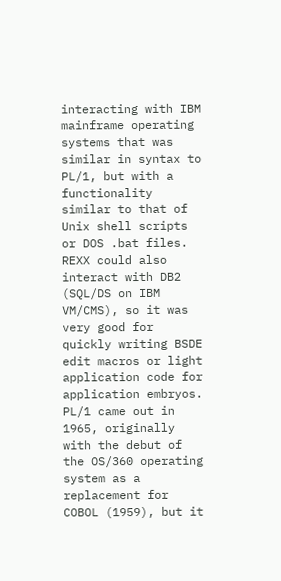interacting with IBM mainframe operating systems that was similar in syntax to PL/1, but with a functionality similar to that of Unix shell scripts or DOS .bat files. REXX could also interact with DB2 (SQL/DS on IBM VM/CMS), so it was very good for quickly writing BSDE edit macros or light application code for application embryos. PL/1 came out in 1965, originally with the debut of the OS/360 operating system as a replacement for COBOL (1959), but it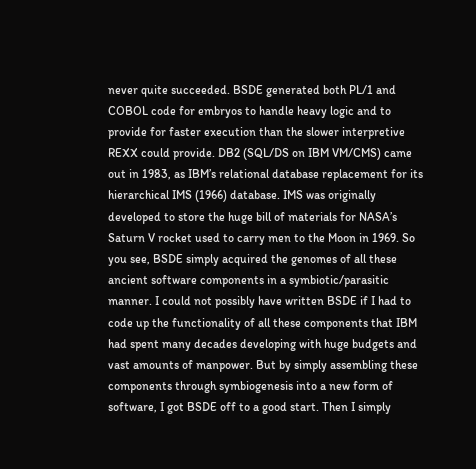never quite succeeded. BSDE generated both PL/1 and COBOL code for embryos to handle heavy logic and to provide for faster execution than the slower interpretive REXX could provide. DB2 (SQL/DS on IBM VM/CMS) came out in 1983, as IBM’s relational database replacement for its hierarchical IMS (1966) database. IMS was originally developed to store the huge bill of materials for NASA’s Saturn V rocket used to carry men to the Moon in 1969. So you see, BSDE simply acquired the genomes of all these ancient software components in a symbiotic/parasitic manner. I could not possibly have written BSDE if I had to code up the functionality of all these components that IBM had spent many decades developing with huge budgets and vast amounts of manpower. But by simply assembling these components through symbiogenesis into a new form of software, I got BSDE off to a good start. Then I simply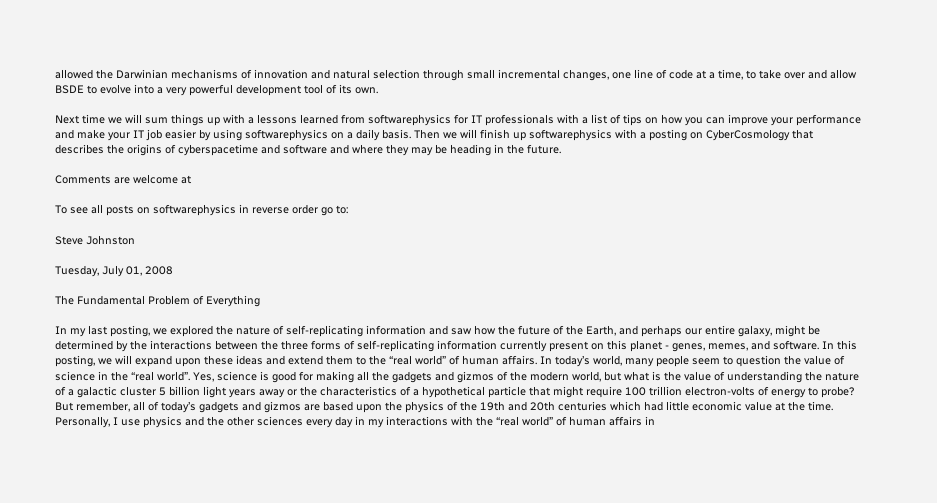allowed the Darwinian mechanisms of innovation and natural selection through small incremental changes, one line of code at a time, to take over and allow BSDE to evolve into a very powerful development tool of its own.

Next time we will sum things up with a lessons learned from softwarephysics for IT professionals with a list of tips on how you can improve your performance and make your IT job easier by using softwarephysics on a daily basis. Then we will finish up softwarephysics with a posting on CyberCosmology that describes the origins of cyberspacetime and software and where they may be heading in the future.

Comments are welcome at

To see all posts on softwarephysics in reverse order go to:

Steve Johnston

Tuesday, July 01, 2008

The Fundamental Problem of Everything

In my last posting, we explored the nature of self-replicating information and saw how the future of the Earth, and perhaps our entire galaxy, might be determined by the interactions between the three forms of self-replicating information currently present on this planet - genes, memes, and software. In this posting, we will expand upon these ideas and extend them to the “real world” of human affairs. In today’s world, many people seem to question the value of science in the “real world”. Yes, science is good for making all the gadgets and gizmos of the modern world, but what is the value of understanding the nature of a galactic cluster 5 billion light years away or the characteristics of a hypothetical particle that might require 100 trillion electron-volts of energy to probe? But remember, all of today’s gadgets and gizmos are based upon the physics of the 19th and 20th centuries which had little economic value at the time. Personally, I use physics and the other sciences every day in my interactions with the “real world” of human affairs in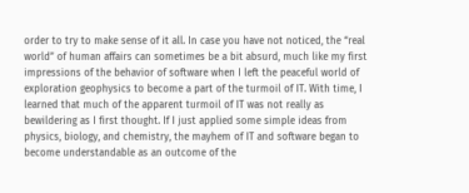order to try to make sense of it all. In case you have not noticed, the “real world” of human affairs can sometimes be a bit absurd, much like my first impressions of the behavior of software when I left the peaceful world of exploration geophysics to become a part of the turmoil of IT. With time, I learned that much of the apparent turmoil of IT was not really as bewildering as I first thought. If I just applied some simple ideas from physics, biology, and chemistry, the mayhem of IT and software began to become understandable as an outcome of the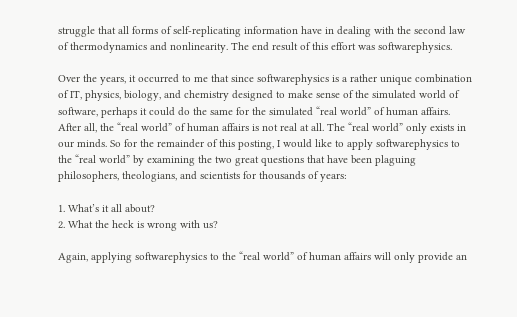struggle that all forms of self-replicating information have in dealing with the second law of thermodynamics and nonlinearity. The end result of this effort was softwarephysics.

Over the years, it occurred to me that since softwarephysics is a rather unique combination of IT, physics, biology, and chemistry designed to make sense of the simulated world of software, perhaps it could do the same for the simulated “real world” of human affairs. After all, the “real world” of human affairs is not real at all. The “real world” only exists in our minds. So for the remainder of this posting, I would like to apply softwarephysics to the “real world” by examining the two great questions that have been plaguing philosophers, theologians, and scientists for thousands of years:

1. What’s it all about?
2. What the heck is wrong with us?

Again, applying softwarephysics to the “real world” of human affairs will only provide an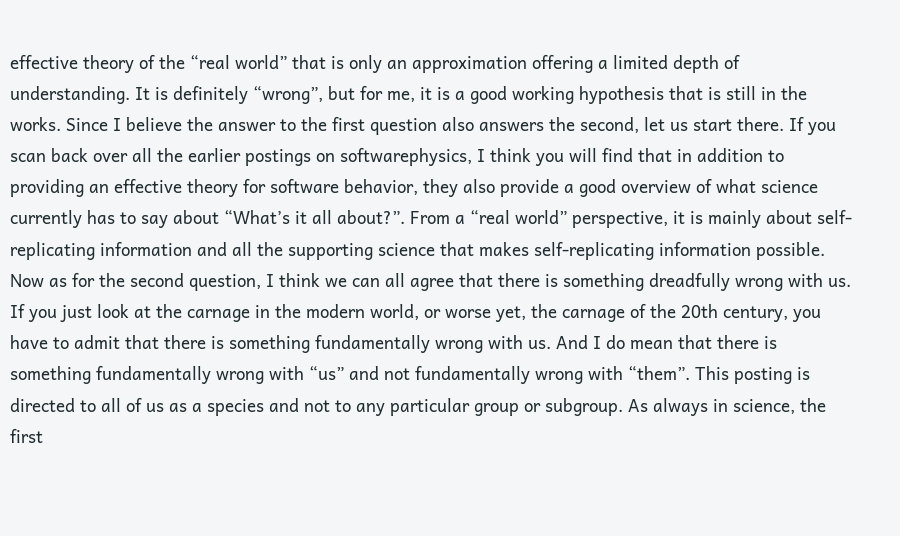effective theory of the “real world” that is only an approximation offering a limited depth of understanding. It is definitely “wrong”, but for me, it is a good working hypothesis that is still in the works. Since I believe the answer to the first question also answers the second, let us start there. If you scan back over all the earlier postings on softwarephysics, I think you will find that in addition to providing an effective theory for software behavior, they also provide a good overview of what science currently has to say about “What’s it all about?”. From a “real world” perspective, it is mainly about self-replicating information and all the supporting science that makes self-replicating information possible. Now as for the second question, I think we can all agree that there is something dreadfully wrong with us. If you just look at the carnage in the modern world, or worse yet, the carnage of the 20th century, you have to admit that there is something fundamentally wrong with us. And I do mean that there is something fundamentally wrong with “us” and not fundamentally wrong with “them”. This posting is directed to all of us as a species and not to any particular group or subgroup. As always in science, the first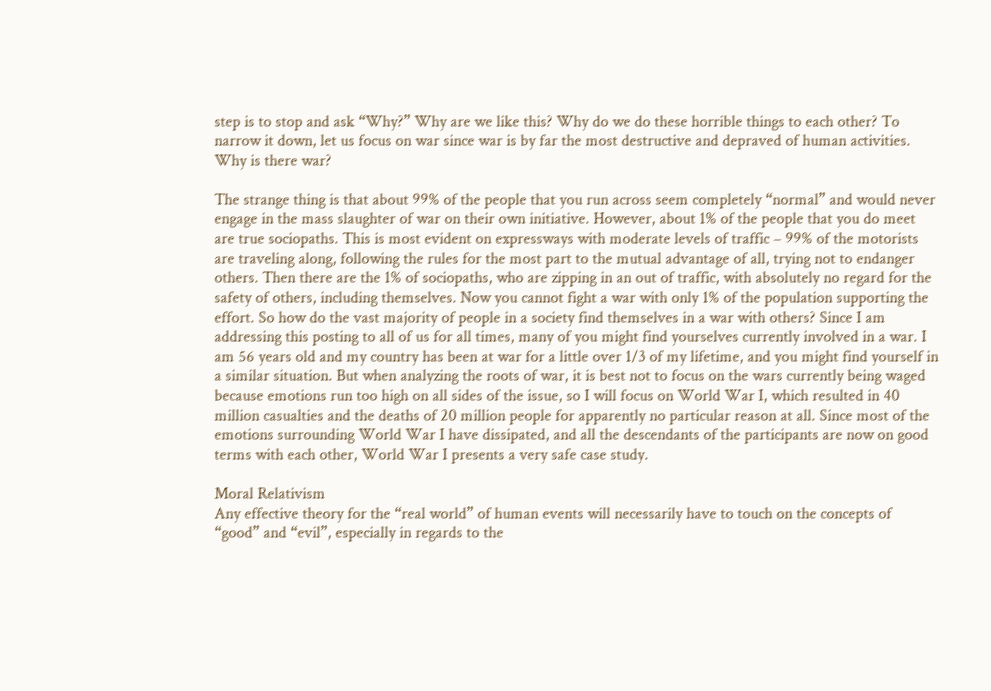step is to stop and ask “Why?” Why are we like this? Why do we do these horrible things to each other? To narrow it down, let us focus on war since war is by far the most destructive and depraved of human activities. Why is there war?

The strange thing is that about 99% of the people that you run across seem completely “normal” and would never engage in the mass slaughter of war on their own initiative. However, about 1% of the people that you do meet are true sociopaths. This is most evident on expressways with moderate levels of traffic – 99% of the motorists are traveling along, following the rules for the most part to the mutual advantage of all, trying not to endanger others. Then there are the 1% of sociopaths, who are zipping in an out of traffic, with absolutely no regard for the safety of others, including themselves. Now you cannot fight a war with only 1% of the population supporting the effort. So how do the vast majority of people in a society find themselves in a war with others? Since I am addressing this posting to all of us for all times, many of you might find yourselves currently involved in a war. I am 56 years old and my country has been at war for a little over 1/3 of my lifetime, and you might find yourself in a similar situation. But when analyzing the roots of war, it is best not to focus on the wars currently being waged because emotions run too high on all sides of the issue, so I will focus on World War I, which resulted in 40 million casualties and the deaths of 20 million people for apparently no particular reason at all. Since most of the emotions surrounding World War I have dissipated, and all the descendants of the participants are now on good terms with each other, World War I presents a very safe case study.

Moral Relativism
Any effective theory for the “real world” of human events will necessarily have to touch on the concepts of “good” and “evil”, especially in regards to the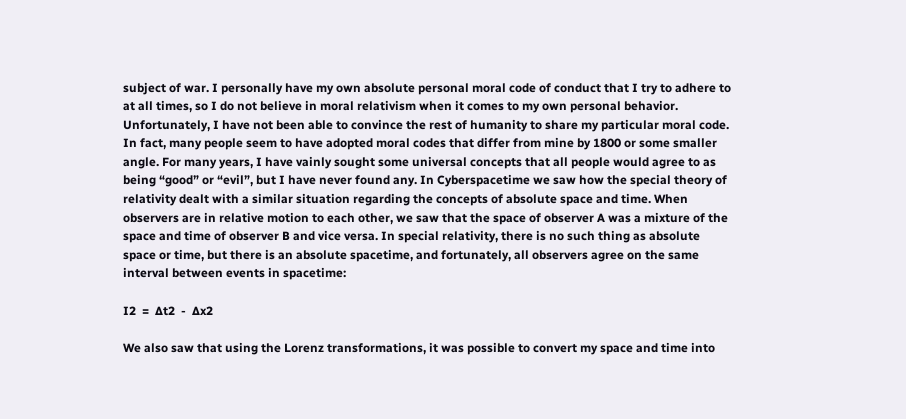subject of war. I personally have my own absolute personal moral code of conduct that I try to adhere to at all times, so I do not believe in moral relativism when it comes to my own personal behavior. Unfortunately, I have not been able to convince the rest of humanity to share my particular moral code. In fact, many people seem to have adopted moral codes that differ from mine by 1800 or some smaller angle. For many years, I have vainly sought some universal concepts that all people would agree to as being “good” or “evil”, but I have never found any. In Cyberspacetime we saw how the special theory of relativity dealt with a similar situation regarding the concepts of absolute space and time. When observers are in relative motion to each other, we saw that the space of observer A was a mixture of the space and time of observer B and vice versa. In special relativity, there is no such thing as absolute space or time, but there is an absolute spacetime, and fortunately, all observers agree on the same interval between events in spacetime:

I2  =  ∆t2  -  ∆x2

We also saw that using the Lorenz transformations, it was possible to convert my space and time into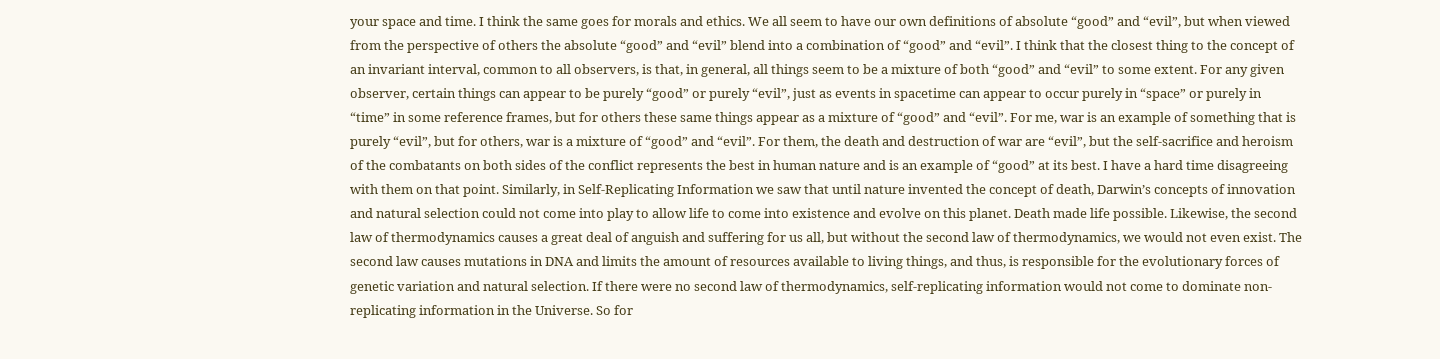your space and time. I think the same goes for morals and ethics. We all seem to have our own definitions of absolute “good” and “evil”, but when viewed from the perspective of others the absolute “good” and “evil” blend into a combination of “good” and “evil”. I think that the closest thing to the concept of an invariant interval, common to all observers, is that, in general, all things seem to be a mixture of both “good” and “evil” to some extent. For any given observer, certain things can appear to be purely “good” or purely “evil”, just as events in spacetime can appear to occur purely in “space” or purely in “time” in some reference frames, but for others these same things appear as a mixture of “good” and “evil”. For me, war is an example of something that is purely “evil”, but for others, war is a mixture of “good” and “evil”. For them, the death and destruction of war are “evil”, but the self-sacrifice and heroism of the combatants on both sides of the conflict represents the best in human nature and is an example of “good” at its best. I have a hard time disagreeing with them on that point. Similarly, in Self-Replicating Information we saw that until nature invented the concept of death, Darwin’s concepts of innovation and natural selection could not come into play to allow life to come into existence and evolve on this planet. Death made life possible. Likewise, the second law of thermodynamics causes a great deal of anguish and suffering for us all, but without the second law of thermodynamics, we would not even exist. The second law causes mutations in DNA and limits the amount of resources available to living things, and thus, is responsible for the evolutionary forces of genetic variation and natural selection. If there were no second law of thermodynamics, self-replicating information would not come to dominate non-replicating information in the Universe. So for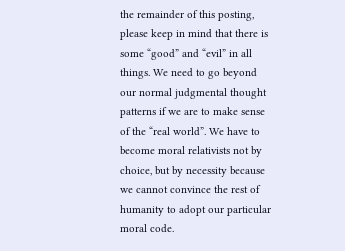the remainder of this posting, please keep in mind that there is some “good” and “evil” in all things. We need to go beyond our normal judgmental thought patterns if we are to make sense of the “real world”. We have to become moral relativists not by choice, but by necessity because we cannot convince the rest of humanity to adopt our particular moral code.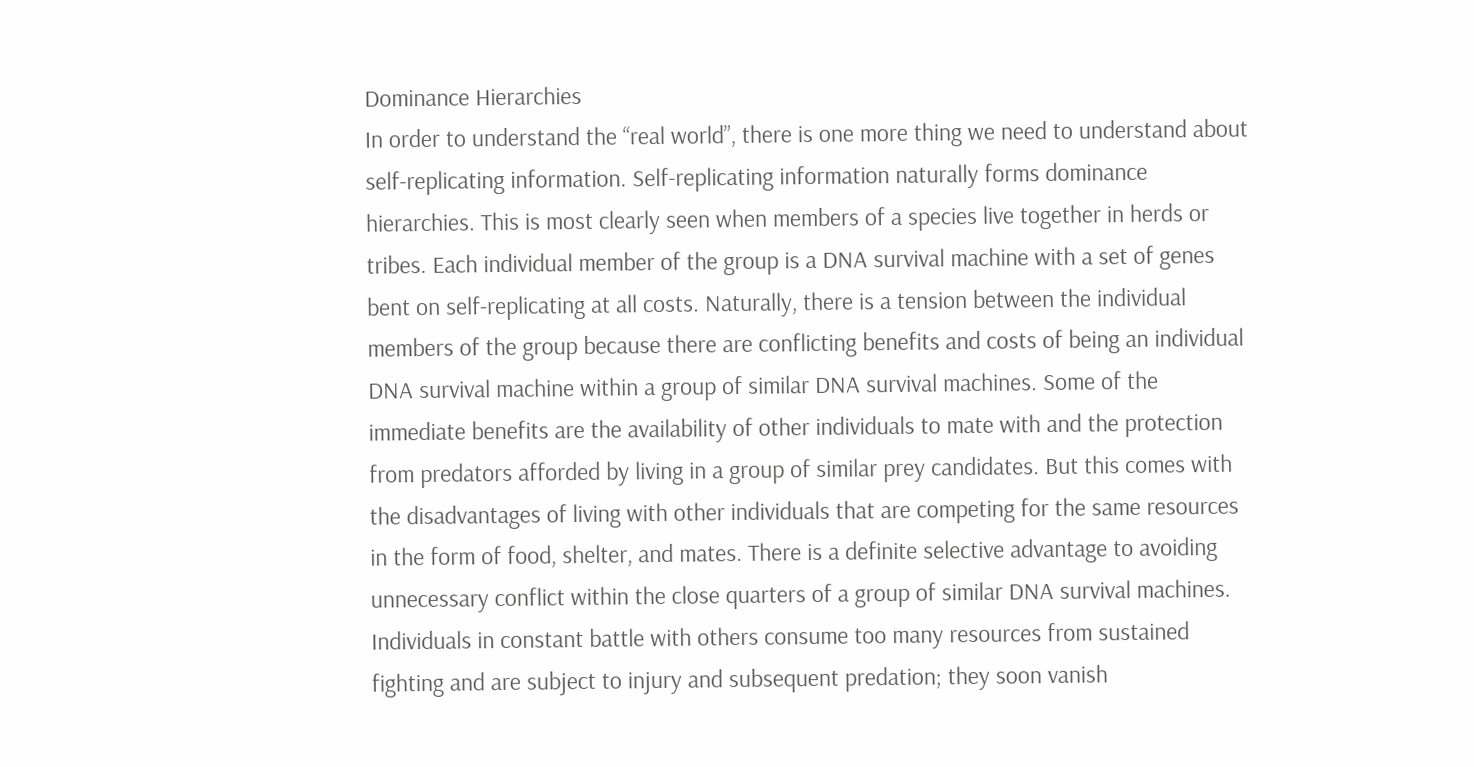Dominance Hierarchies
In order to understand the “real world”, there is one more thing we need to understand about self-replicating information. Self-replicating information naturally forms dominance hierarchies. This is most clearly seen when members of a species live together in herds or tribes. Each individual member of the group is a DNA survival machine with a set of genes bent on self-replicating at all costs. Naturally, there is a tension between the individual members of the group because there are conflicting benefits and costs of being an individual DNA survival machine within a group of similar DNA survival machines. Some of the immediate benefits are the availability of other individuals to mate with and the protection from predators afforded by living in a group of similar prey candidates. But this comes with the disadvantages of living with other individuals that are competing for the same resources in the form of food, shelter, and mates. There is a definite selective advantage to avoiding unnecessary conflict within the close quarters of a group of similar DNA survival machines. Individuals in constant battle with others consume too many resources from sustained fighting and are subject to injury and subsequent predation; they soon vanish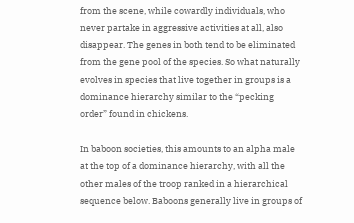from the scene, while cowardly individuals, who never partake in aggressive activities at all, also disappear. The genes in both tend to be eliminated from the gene pool of the species. So what naturally evolves in species that live together in groups is a dominance hierarchy similar to the “pecking order” found in chickens.

In baboon societies, this amounts to an alpha male at the top of a dominance hierarchy, with all the other males of the troop ranked in a hierarchical sequence below. Baboons generally live in groups of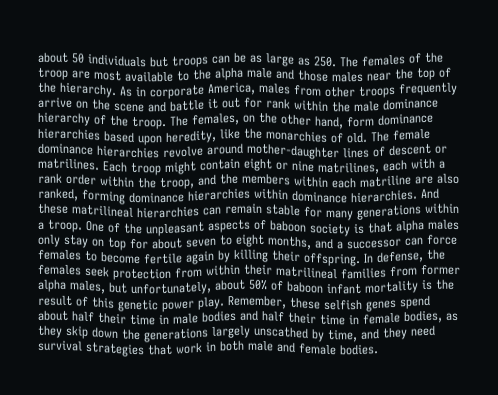about 50 individuals but troops can be as large as 250. The females of the troop are most available to the alpha male and those males near the top of the hierarchy. As in corporate America, males from other troops frequently arrive on the scene and battle it out for rank within the male dominance hierarchy of the troop. The females, on the other hand, form dominance hierarchies based upon heredity, like the monarchies of old. The female dominance hierarchies revolve around mother-daughter lines of descent or matrilines. Each troop might contain eight or nine matrilines, each with a rank order within the troop, and the members within each matriline are also ranked, forming dominance hierarchies within dominance hierarchies. And these matrilineal hierarchies can remain stable for many generations within a troop. One of the unpleasant aspects of baboon society is that alpha males only stay on top for about seven to eight months, and a successor can force females to become fertile again by killing their offspring. In defense, the females seek protection from within their matrilineal families from former alpha males, but unfortunately, about 50% of baboon infant mortality is the result of this genetic power play. Remember, these selfish genes spend about half their time in male bodies and half their time in female bodies, as they skip down the generations largely unscathed by time, and they need survival strategies that work in both male and female bodies.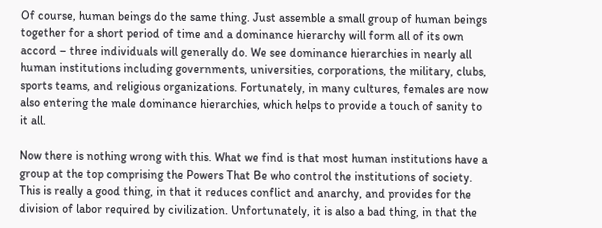Of course, human beings do the same thing. Just assemble a small group of human beings together for a short period of time and a dominance hierarchy will form all of its own accord – three individuals will generally do. We see dominance hierarchies in nearly all human institutions including governments, universities, corporations, the military, clubs, sports teams, and religious organizations. Fortunately, in many cultures, females are now also entering the male dominance hierarchies, which helps to provide a touch of sanity to it all.

Now there is nothing wrong with this. What we find is that most human institutions have a group at the top comprising the Powers That Be who control the institutions of society. This is really a good thing, in that it reduces conflict and anarchy, and provides for the division of labor required by civilization. Unfortunately, it is also a bad thing, in that the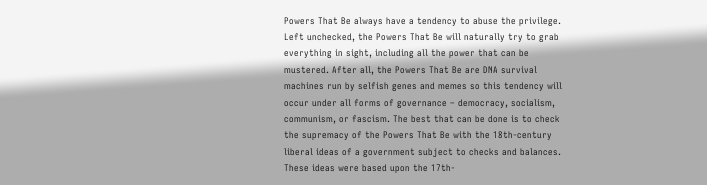Powers That Be always have a tendency to abuse the privilege. Left unchecked, the Powers That Be will naturally try to grab everything in sight, including all the power that can be mustered. After all, the Powers That Be are DNA survival machines run by selfish genes and memes so this tendency will occur under all forms of governance – democracy, socialism, communism, or fascism. The best that can be done is to check the supremacy of the Powers That Be with the 18th-century liberal ideas of a government subject to checks and balances. These ideas were based upon the 17th-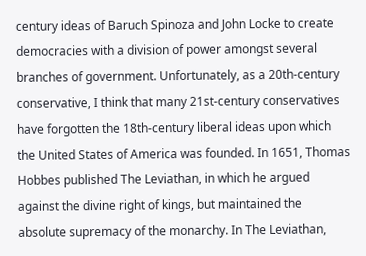century ideas of Baruch Spinoza and John Locke to create democracies with a division of power amongst several branches of government. Unfortunately, as a 20th-century conservative, I think that many 21st-century conservatives have forgotten the 18th-century liberal ideas upon which the United States of America was founded. In 1651, Thomas Hobbes published The Leviathan, in which he argued against the divine right of kings, but maintained the absolute supremacy of the monarchy. In The Leviathan,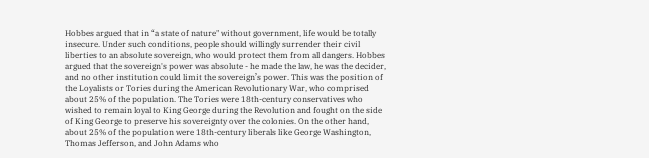Hobbes argued that in “a state of nature" without government, life would be totally insecure. Under such conditions, people should willingly surrender their civil liberties to an absolute sovereign, who would protect them from all dangers. Hobbes argued that the sovereign's power was absolute - he made the law, he was the decider, and no other institution could limit the sovereign’s power. This was the position of the Loyalists or Tories during the American Revolutionary War, who comprised about 25% of the population. The Tories were 18th-century conservatives who wished to remain loyal to King George during the Revolution and fought on the side of King George to preserve his sovereignty over the colonies. On the other hand, about 25% of the population were 18th-century liberals like George Washington, Thomas Jefferson, and John Adams who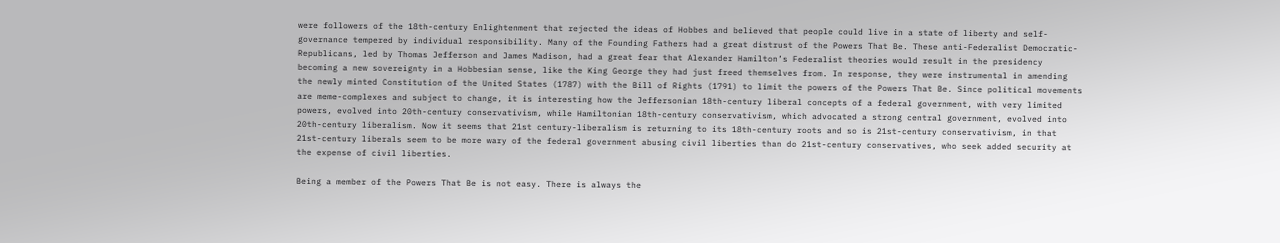were followers of the 18th-century Enlightenment that rejected the ideas of Hobbes and believed that people could live in a state of liberty and self-governance tempered by individual responsibility. Many of the Founding Fathers had a great distrust of the Powers That Be. These anti-Federalist Democratic-Republicans, led by Thomas Jefferson and James Madison, had a great fear that Alexander Hamilton’s Federalist theories would result in the presidency becoming a new sovereignty in a Hobbesian sense, like the King George they had just freed themselves from. In response, they were instrumental in amending the newly minted Constitution of the United States (1787) with the Bill of Rights (1791) to limit the powers of the Powers That Be. Since political movements are meme-complexes and subject to change, it is interesting how the Jeffersonian 18th-century liberal concepts of a federal government, with very limited powers, evolved into 20th-century conservativism, while Hamiltonian 18th-century conservativism, which advocated a strong central government, evolved into 20th-century liberalism. Now it seems that 21st century-liberalism is returning to its 18th-century roots and so is 21st-century conservativism, in that 21st-century liberals seem to be more wary of the federal government abusing civil liberties than do 21st-century conservatives, who seek added security at the expense of civil liberties.

Being a member of the Powers That Be is not easy. There is always the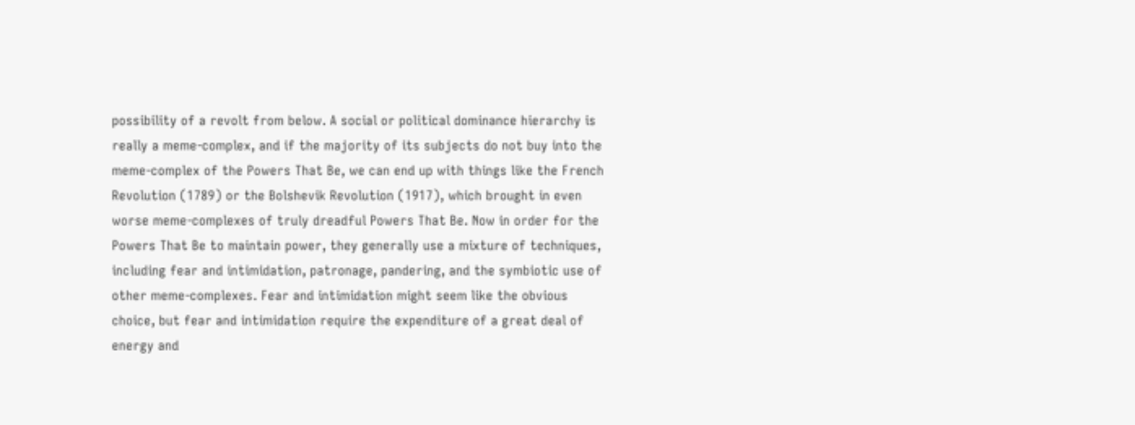possibility of a revolt from below. A social or political dominance hierarchy is really a meme-complex, and if the majority of its subjects do not buy into the meme-complex of the Powers That Be, we can end up with things like the French Revolution (1789) or the Bolshevik Revolution (1917), which brought in even worse meme-complexes of truly dreadful Powers That Be. Now in order for the Powers That Be to maintain power, they generally use a mixture of techniques, including fear and intimidation, patronage, pandering, and the symbiotic use of other meme-complexes. Fear and intimidation might seem like the obvious choice, but fear and intimidation require the expenditure of a great deal of energy and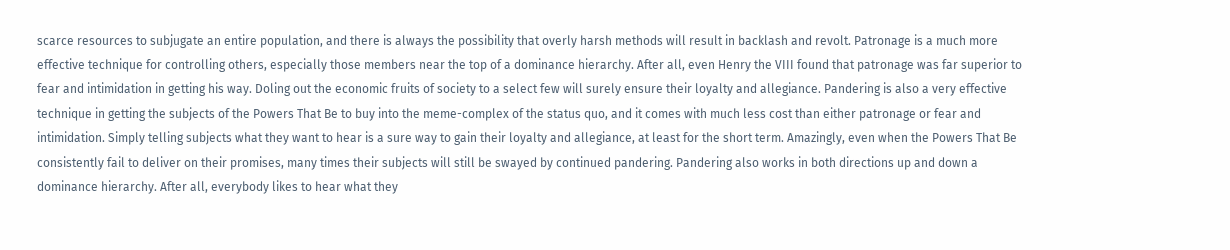scarce resources to subjugate an entire population, and there is always the possibility that overly harsh methods will result in backlash and revolt. Patronage is a much more effective technique for controlling others, especially those members near the top of a dominance hierarchy. After all, even Henry the VIII found that patronage was far superior to fear and intimidation in getting his way. Doling out the economic fruits of society to a select few will surely ensure their loyalty and allegiance. Pandering is also a very effective technique in getting the subjects of the Powers That Be to buy into the meme-complex of the status quo, and it comes with much less cost than either patronage or fear and intimidation. Simply telling subjects what they want to hear is a sure way to gain their loyalty and allegiance, at least for the short term. Amazingly, even when the Powers That Be consistently fail to deliver on their promises, many times their subjects will still be swayed by continued pandering. Pandering also works in both directions up and down a dominance hierarchy. After all, everybody likes to hear what they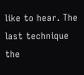like to hear. The last technique the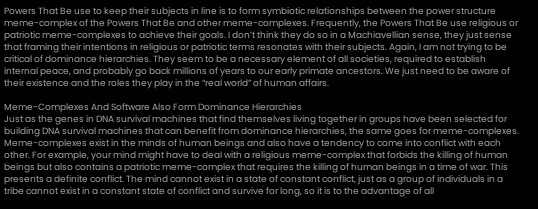Powers That Be use to keep their subjects in line is to form symbiotic relationships between the power structure meme-complex of the Powers That Be and other meme-complexes. Frequently, the Powers That Be use religious or patriotic meme-complexes to achieve their goals. I don’t think they do so in a Machiavellian sense, they just sense that framing their intentions in religious or patriotic terms resonates with their subjects. Again, I am not trying to be critical of dominance hierarchies. They seem to be a necessary element of all societies, required to establish internal peace, and probably go back millions of years to our early primate ancestors. We just need to be aware of their existence and the roles they play in the “real world” of human affairs.

Meme-Complexes And Software Also Form Dominance Hierarchies
Just as the genes in DNA survival machines that find themselves living together in groups have been selected for building DNA survival machines that can benefit from dominance hierarchies, the same goes for meme-complexes. Meme-complexes exist in the minds of human beings and also have a tendency to come into conflict with each other. For example, your mind might have to deal with a religious meme-complex that forbids the killing of human beings but also contains a patriotic meme-complex that requires the killing of human beings in a time of war. This presents a definite conflict. The mind cannot exist in a state of constant conflict, just as a group of individuals in a tribe cannot exist in a constant state of conflict and survive for long, so it is to the advantage of all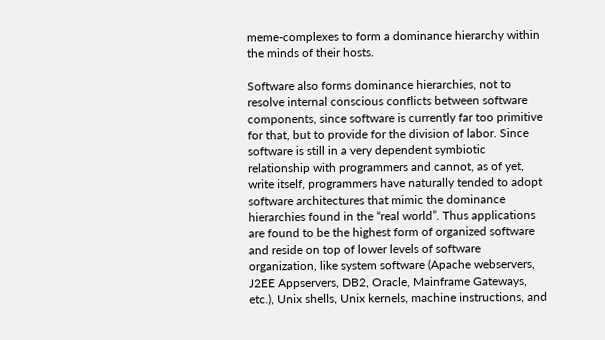meme-complexes to form a dominance hierarchy within the minds of their hosts.

Software also forms dominance hierarchies, not to resolve internal conscious conflicts between software components, since software is currently far too primitive for that, but to provide for the division of labor. Since software is still in a very dependent symbiotic relationship with programmers and cannot, as of yet, write itself, programmers have naturally tended to adopt software architectures that mimic the dominance hierarchies found in the “real world”. Thus applications are found to be the highest form of organized software and reside on top of lower levels of software organization, like system software (Apache webservers, J2EE Appservers, DB2, Oracle, Mainframe Gateways, etc.), Unix shells, Unix kernels, machine instructions, and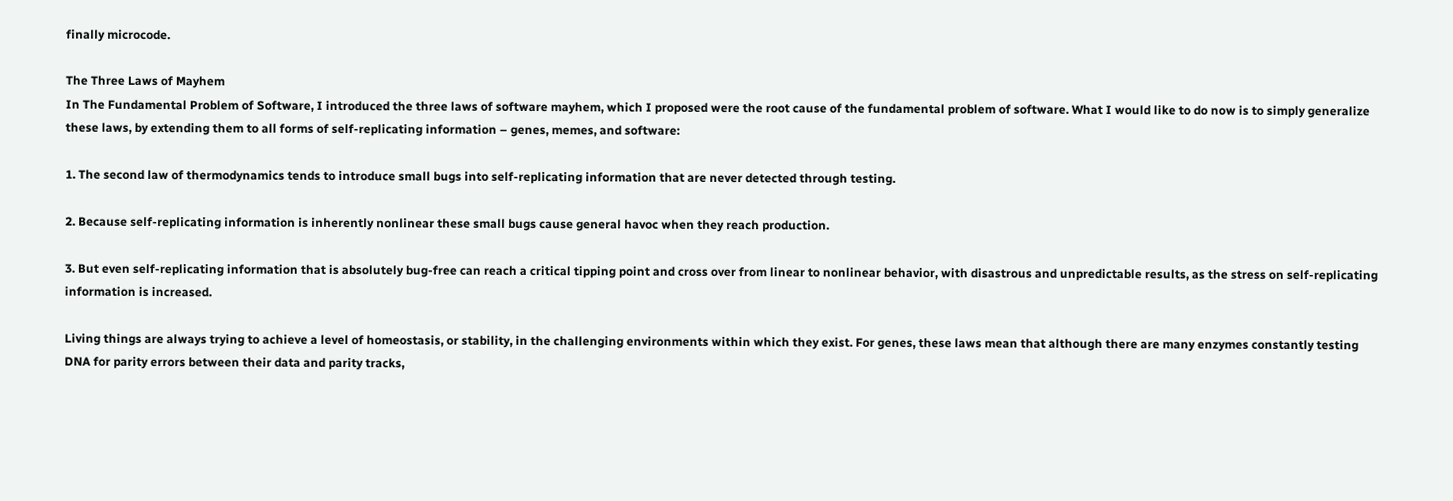finally microcode.

The Three Laws of Mayhem
In The Fundamental Problem of Software, I introduced the three laws of software mayhem, which I proposed were the root cause of the fundamental problem of software. What I would like to do now is to simply generalize these laws, by extending them to all forms of self-replicating information – genes, memes, and software:

1. The second law of thermodynamics tends to introduce small bugs into self-replicating information that are never detected through testing.

2. Because self-replicating information is inherently nonlinear these small bugs cause general havoc when they reach production.

3. But even self-replicating information that is absolutely bug-free can reach a critical tipping point and cross over from linear to nonlinear behavior, with disastrous and unpredictable results, as the stress on self-replicating information is increased.

Living things are always trying to achieve a level of homeostasis, or stability, in the challenging environments within which they exist. For genes, these laws mean that although there are many enzymes constantly testing DNA for parity errors between their data and parity tracks,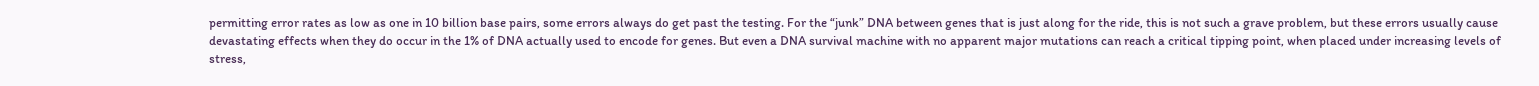permitting error rates as low as one in 10 billion base pairs, some errors always do get past the testing. For the “junk” DNA between genes that is just along for the ride, this is not such a grave problem, but these errors usually cause devastating effects when they do occur in the 1% of DNA actually used to encode for genes. But even a DNA survival machine with no apparent major mutations can reach a critical tipping point, when placed under increasing levels of stress,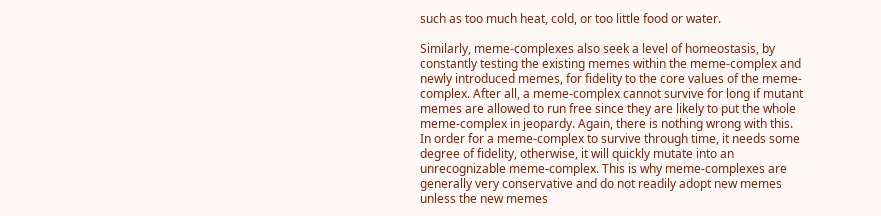such as too much heat, cold, or too little food or water.

Similarly, meme-complexes also seek a level of homeostasis, by constantly testing the existing memes within the meme-complex and newly introduced memes, for fidelity to the core values of the meme-complex. After all, a meme-complex cannot survive for long if mutant memes are allowed to run free since they are likely to put the whole meme-complex in jeopardy. Again, there is nothing wrong with this. In order for a meme-complex to survive through time, it needs some degree of fidelity, otherwise, it will quickly mutate into an unrecognizable meme-complex. This is why meme-complexes are generally very conservative and do not readily adopt new memes unless the new memes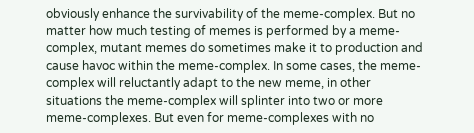obviously enhance the survivability of the meme-complex. But no matter how much testing of memes is performed by a meme-complex, mutant memes do sometimes make it to production and cause havoc within the meme-complex. In some cases, the meme-complex will reluctantly adapt to the new meme, in other situations the meme-complex will splinter into two or more meme-complexes. But even for meme-complexes with no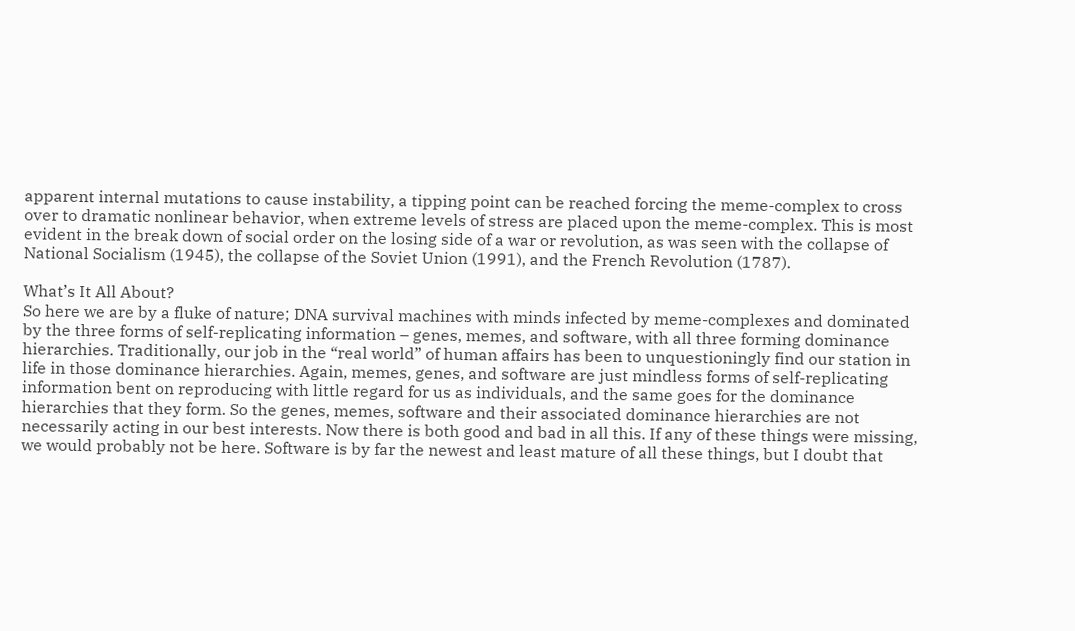apparent internal mutations to cause instability, a tipping point can be reached forcing the meme-complex to cross over to dramatic nonlinear behavior, when extreme levels of stress are placed upon the meme-complex. This is most evident in the break down of social order on the losing side of a war or revolution, as was seen with the collapse of National Socialism (1945), the collapse of the Soviet Union (1991), and the French Revolution (1787).

What’s It All About?
So here we are by a fluke of nature; DNA survival machines with minds infected by meme-complexes and dominated by the three forms of self-replicating information – genes, memes, and software, with all three forming dominance hierarchies. Traditionally, our job in the “real world” of human affairs has been to unquestioningly find our station in life in those dominance hierarchies. Again, memes, genes, and software are just mindless forms of self-replicating information bent on reproducing with little regard for us as individuals, and the same goes for the dominance hierarchies that they form. So the genes, memes, software and their associated dominance hierarchies are not necessarily acting in our best interests. Now there is both good and bad in all this. If any of these things were missing, we would probably not be here. Software is by far the newest and least mature of all these things, but I doubt that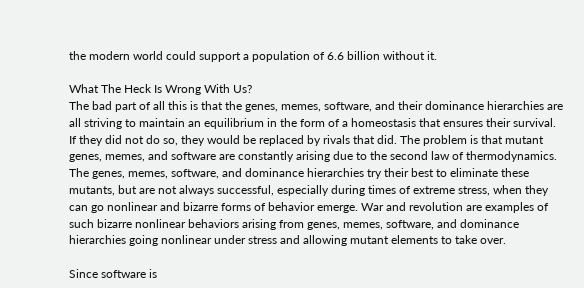the modern world could support a population of 6.6 billion without it.

What The Heck Is Wrong With Us?
The bad part of all this is that the genes, memes, software, and their dominance hierarchies are all striving to maintain an equilibrium in the form of a homeostasis that ensures their survival. If they did not do so, they would be replaced by rivals that did. The problem is that mutant genes, memes, and software are constantly arising due to the second law of thermodynamics. The genes, memes, software, and dominance hierarchies try their best to eliminate these mutants, but are not always successful, especially during times of extreme stress, when they can go nonlinear and bizarre forms of behavior emerge. War and revolution are examples of such bizarre nonlinear behaviors arising from genes, memes, software, and dominance hierarchies going nonlinear under stress and allowing mutant elements to take over.

Since software is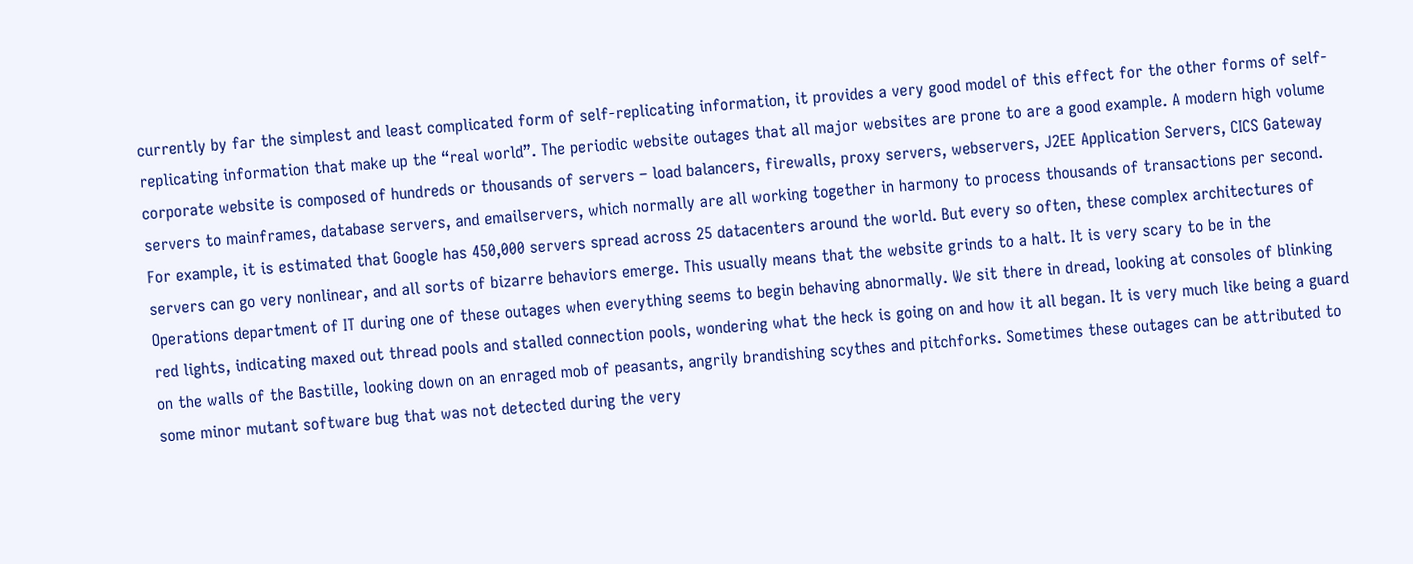currently by far the simplest and least complicated form of self-replicating information, it provides a very good model of this effect for the other forms of self-replicating information that make up the “real world”. The periodic website outages that all major websites are prone to are a good example. A modern high volume corporate website is composed of hundreds or thousands of servers – load balancers, firewalls, proxy servers, webservers, J2EE Application Servers, CICS Gateway servers to mainframes, database servers, and emailservers, which normally are all working together in harmony to process thousands of transactions per second. For example, it is estimated that Google has 450,000 servers spread across 25 datacenters around the world. But every so often, these complex architectures of servers can go very nonlinear, and all sorts of bizarre behaviors emerge. This usually means that the website grinds to a halt. It is very scary to be in the Operations department of IT during one of these outages when everything seems to begin behaving abnormally. We sit there in dread, looking at consoles of blinking red lights, indicating maxed out thread pools and stalled connection pools, wondering what the heck is going on and how it all began. It is very much like being a guard on the walls of the Bastille, looking down on an enraged mob of peasants, angrily brandishing scythes and pitchforks. Sometimes these outages can be attributed to some minor mutant software bug that was not detected during the very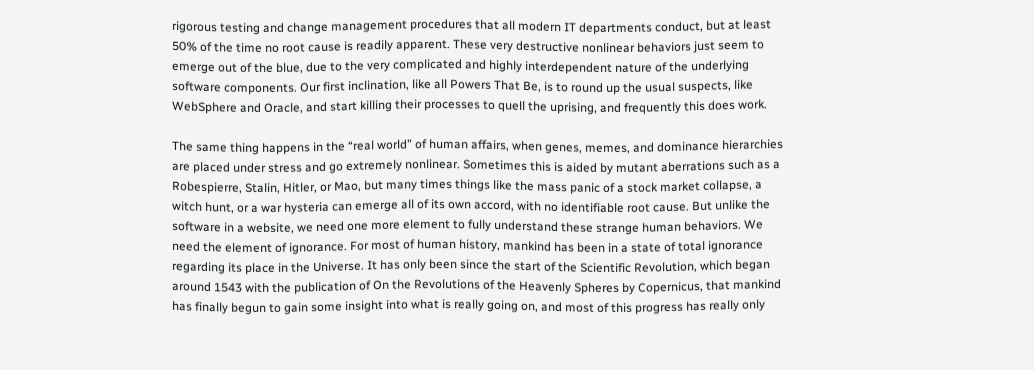rigorous testing and change management procedures that all modern IT departments conduct, but at least 50% of the time no root cause is readily apparent. These very destructive nonlinear behaviors just seem to emerge out of the blue, due to the very complicated and highly interdependent nature of the underlying software components. Our first inclination, like all Powers That Be, is to round up the usual suspects, like WebSphere and Oracle, and start killing their processes to quell the uprising, and frequently this does work.

The same thing happens in the “real world” of human affairs, when genes, memes, and dominance hierarchies are placed under stress and go extremely nonlinear. Sometimes this is aided by mutant aberrations such as a Robespierre, Stalin, Hitler, or Mao, but many times things like the mass panic of a stock market collapse, a witch hunt, or a war hysteria can emerge all of its own accord, with no identifiable root cause. But unlike the software in a website, we need one more element to fully understand these strange human behaviors. We need the element of ignorance. For most of human history, mankind has been in a state of total ignorance regarding its place in the Universe. It has only been since the start of the Scientific Revolution, which began around 1543 with the publication of On the Revolutions of the Heavenly Spheres by Copernicus, that mankind has finally begun to gain some insight into what is really going on, and most of this progress has really only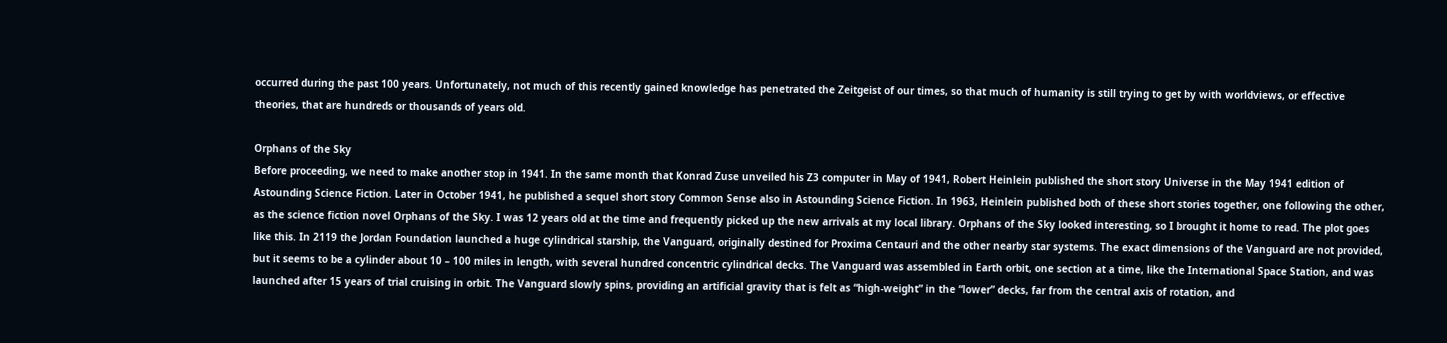occurred during the past 100 years. Unfortunately, not much of this recently gained knowledge has penetrated the Zeitgeist of our times, so that much of humanity is still trying to get by with worldviews, or effective theories, that are hundreds or thousands of years old.

Orphans of the Sky
Before proceeding, we need to make another stop in 1941. In the same month that Konrad Zuse unveiled his Z3 computer in May of 1941, Robert Heinlein published the short story Universe in the May 1941 edition of Astounding Science Fiction. Later in October 1941, he published a sequel short story Common Sense also in Astounding Science Fiction. In 1963, Heinlein published both of these short stories together, one following the other, as the science fiction novel Orphans of the Sky. I was 12 years old at the time and frequently picked up the new arrivals at my local library. Orphans of the Sky looked interesting, so I brought it home to read. The plot goes like this. In 2119 the Jordan Foundation launched a huge cylindrical starship, the Vanguard, originally destined for Proxima Centauri and the other nearby star systems. The exact dimensions of the Vanguard are not provided, but it seems to be a cylinder about 10 – 100 miles in length, with several hundred concentric cylindrical decks. The Vanguard was assembled in Earth orbit, one section at a time, like the International Space Station, and was launched after 15 years of trial cruising in orbit. The Vanguard slowly spins, providing an artificial gravity that is felt as “high-weight” in the “lower” decks, far from the central axis of rotation, and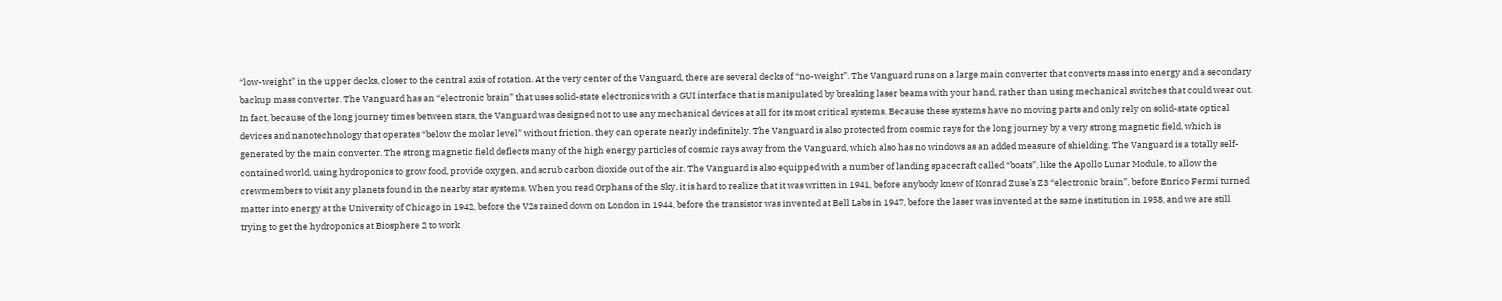“low-weight” in the upper decks, closer to the central axis of rotation. At the very center of the Vanguard, there are several decks of “no-weight”. The Vanguard runs on a large main converter that converts mass into energy and a secondary backup mass converter. The Vanguard has an “electronic brain” that uses solid-state electronics with a GUI interface that is manipulated by breaking laser beams with your hand, rather than using mechanical switches that could wear out. In fact, because of the long journey times between stars, the Vanguard was designed not to use any mechanical devices at all for its most critical systems. Because these systems have no moving parts and only rely on solid-state optical devices and nanotechnology that operates “below the molar level” without friction, they can operate nearly indefinitely. The Vanguard is also protected from cosmic rays for the long journey by a very strong magnetic field, which is generated by the main converter. The strong magnetic field deflects many of the high energy particles of cosmic rays away from the Vanguard, which also has no windows as an added measure of shielding. The Vanguard is a totally self-contained world, using hydroponics to grow food, provide oxygen, and scrub carbon dioxide out of the air. The Vanguard is also equipped with a number of landing spacecraft called “boats”, like the Apollo Lunar Module, to allow the crewmembers to visit any planets found in the nearby star systems. When you read Orphans of the Sky, it is hard to realize that it was written in 1941, before anybody knew of Konrad Zuse’s Z3 “electronic brain”, before Enrico Fermi turned matter into energy at the University of Chicago in 1942, before the V2s rained down on London in 1944, before the transistor was invented at Bell Labs in 1947, before the laser was invented at the same institution in 1958, and we are still trying to get the hydroponics at Biosphere 2 to work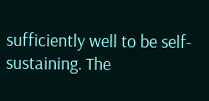sufficiently well to be self-sustaining. The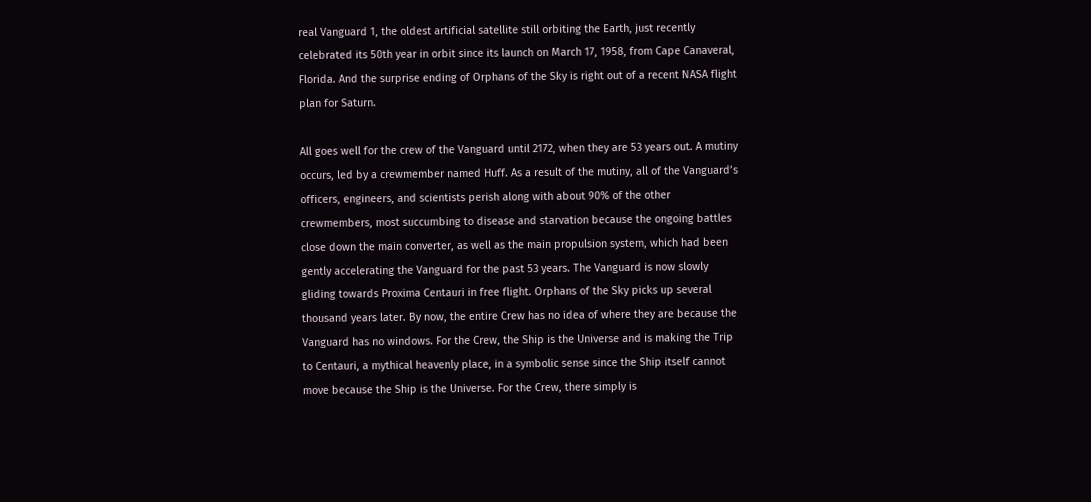real Vanguard 1, the oldest artificial satellite still orbiting the Earth, just recently celebrated its 50th year in orbit since its launch on March 17, 1958, from Cape Canaveral, Florida. And the surprise ending of Orphans of the Sky is right out of a recent NASA flight plan for Saturn.

All goes well for the crew of the Vanguard until 2172, when they are 53 years out. A mutiny occurs, led by a crewmember named Huff. As a result of the mutiny, all of the Vanguard’s officers, engineers, and scientists perish along with about 90% of the other crewmembers, most succumbing to disease and starvation because the ongoing battles close down the main converter, as well as the main propulsion system, which had been gently accelerating the Vanguard for the past 53 years. The Vanguard is now slowly gliding towards Proxima Centauri in free flight. Orphans of the Sky picks up several thousand years later. By now, the entire Crew has no idea of where they are because the Vanguard has no windows. For the Crew, the Ship is the Universe and is making the Trip to Centauri, a mythical heavenly place, in a symbolic sense since the Ship itself cannot move because the Ship is the Universe. For the Crew, there simply is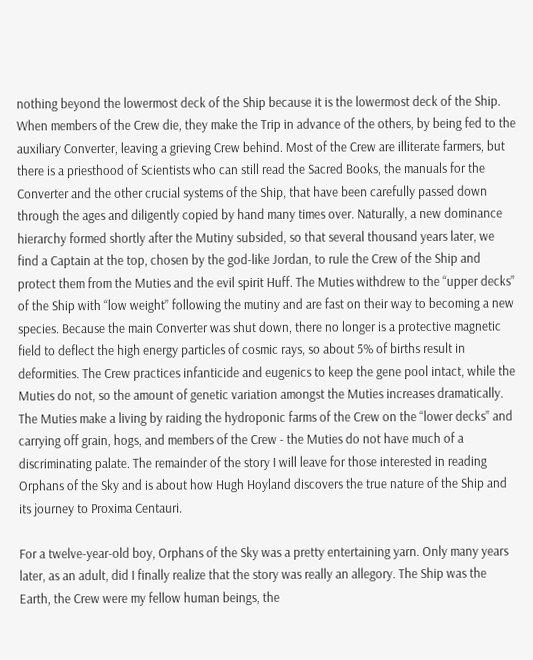nothing beyond the lowermost deck of the Ship because it is the lowermost deck of the Ship. When members of the Crew die, they make the Trip in advance of the others, by being fed to the auxiliary Converter, leaving a grieving Crew behind. Most of the Crew are illiterate farmers, but there is a priesthood of Scientists who can still read the Sacred Books, the manuals for the Converter and the other crucial systems of the Ship, that have been carefully passed down through the ages and diligently copied by hand many times over. Naturally, a new dominance hierarchy formed shortly after the Mutiny subsided, so that several thousand years later, we find a Captain at the top, chosen by the god-like Jordan, to rule the Crew of the Ship and protect them from the Muties and the evil spirit Huff. The Muties withdrew to the “upper decks” of the Ship with “low weight” following the mutiny and are fast on their way to becoming a new species. Because the main Converter was shut down, there no longer is a protective magnetic field to deflect the high energy particles of cosmic rays, so about 5% of births result in deformities. The Crew practices infanticide and eugenics to keep the gene pool intact, while the Muties do not, so the amount of genetic variation amongst the Muties increases dramatically. The Muties make a living by raiding the hydroponic farms of the Crew on the “lower decks” and carrying off grain, hogs, and members of the Crew - the Muties do not have much of a discriminating palate. The remainder of the story I will leave for those interested in reading Orphans of the Sky and is about how Hugh Hoyland discovers the true nature of the Ship and its journey to Proxima Centauri.

For a twelve-year-old boy, Orphans of the Sky was a pretty entertaining yarn. Only many years later, as an adult, did I finally realize that the story was really an allegory. The Ship was the Earth, the Crew were my fellow human beings, the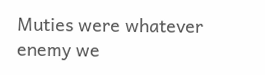Muties were whatever enemy we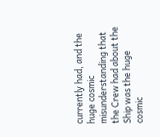currently had, and the huge cosmic misunderstanding that the Crew had about the Ship was the huge cosmic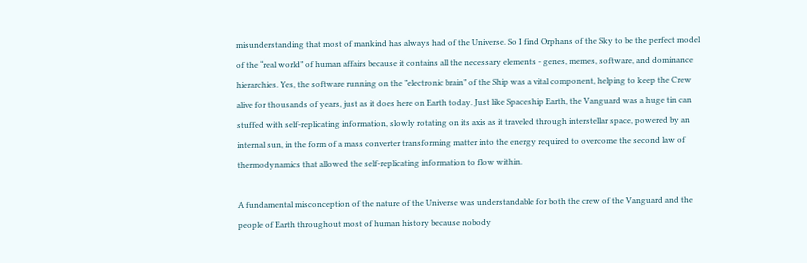misunderstanding that most of mankind has always had of the Universe. So I find Orphans of the Sky to be the perfect model of the “real world” of human affairs because it contains all the necessary elements - genes, memes, software, and dominance hierarchies. Yes, the software running on the ”electronic brain” of the Ship was a vital component, helping to keep the Crew alive for thousands of years, just as it does here on Earth today. Just like Spaceship Earth, the Vanguard was a huge tin can stuffed with self-replicating information, slowly rotating on its axis as it traveled through interstellar space, powered by an internal sun, in the form of a mass converter transforming matter into the energy required to overcome the second law of thermodynamics that allowed the self-replicating information to flow within.

A fundamental misconception of the nature of the Universe was understandable for both the crew of the Vanguard and the people of Earth throughout most of human history because nobody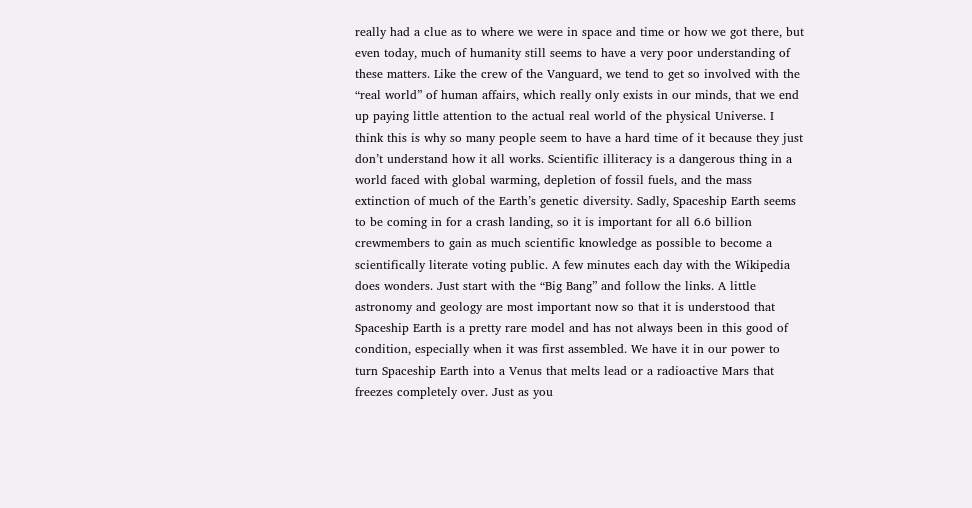really had a clue as to where we were in space and time or how we got there, but even today, much of humanity still seems to have a very poor understanding of these matters. Like the crew of the Vanguard, we tend to get so involved with the “real world” of human affairs, which really only exists in our minds, that we end up paying little attention to the actual real world of the physical Universe. I think this is why so many people seem to have a hard time of it because they just don’t understand how it all works. Scientific illiteracy is a dangerous thing in a world faced with global warming, depletion of fossil fuels, and the mass extinction of much of the Earth’s genetic diversity. Sadly, Spaceship Earth seems to be coming in for a crash landing, so it is important for all 6.6 billion crewmembers to gain as much scientific knowledge as possible to become a scientifically literate voting public. A few minutes each day with the Wikipedia does wonders. Just start with the “Big Bang” and follow the links. A little astronomy and geology are most important now so that it is understood that Spaceship Earth is a pretty rare model and has not always been in this good of condition, especially when it was first assembled. We have it in our power to turn Spaceship Earth into a Venus that melts lead or a radioactive Mars that freezes completely over. Just as you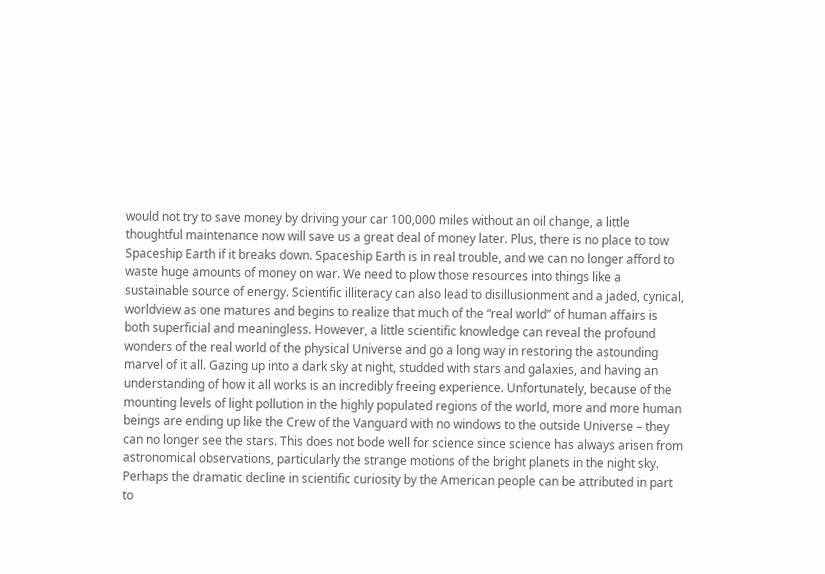would not try to save money by driving your car 100,000 miles without an oil change, a little thoughtful maintenance now will save us a great deal of money later. Plus, there is no place to tow Spaceship Earth if it breaks down. Spaceship Earth is in real trouble, and we can no longer afford to waste huge amounts of money on war. We need to plow those resources into things like a sustainable source of energy. Scientific illiteracy can also lead to disillusionment and a jaded, cynical, worldview as one matures and begins to realize that much of the “real world” of human affairs is both superficial and meaningless. However, a little scientific knowledge can reveal the profound wonders of the real world of the physical Universe and go a long way in restoring the astounding marvel of it all. Gazing up into a dark sky at night, studded with stars and galaxies, and having an understanding of how it all works is an incredibly freeing experience. Unfortunately, because of the mounting levels of light pollution in the highly populated regions of the world, more and more human beings are ending up like the Crew of the Vanguard with no windows to the outside Universe – they can no longer see the stars. This does not bode well for science since science has always arisen from astronomical observations, particularly the strange motions of the bright planets in the night sky. Perhaps the dramatic decline in scientific curiosity by the American people can be attributed in part to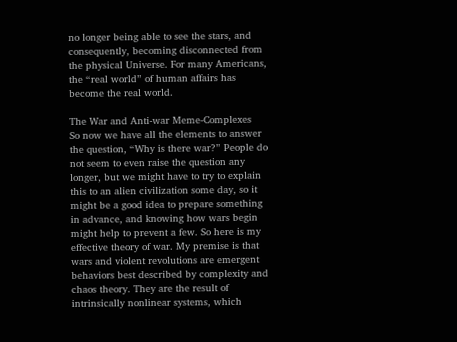no longer being able to see the stars, and consequently, becoming disconnected from the physical Universe. For many Americans, the “real world” of human affairs has become the real world.

The War and Anti-war Meme-Complexes
So now we have all the elements to answer the question, “Why is there war?” People do not seem to even raise the question any longer, but we might have to try to explain this to an alien civilization some day, so it might be a good idea to prepare something in advance, and knowing how wars begin might help to prevent a few. So here is my effective theory of war. My premise is that wars and violent revolutions are emergent behaviors best described by complexity and chaos theory. They are the result of intrinsically nonlinear systems, which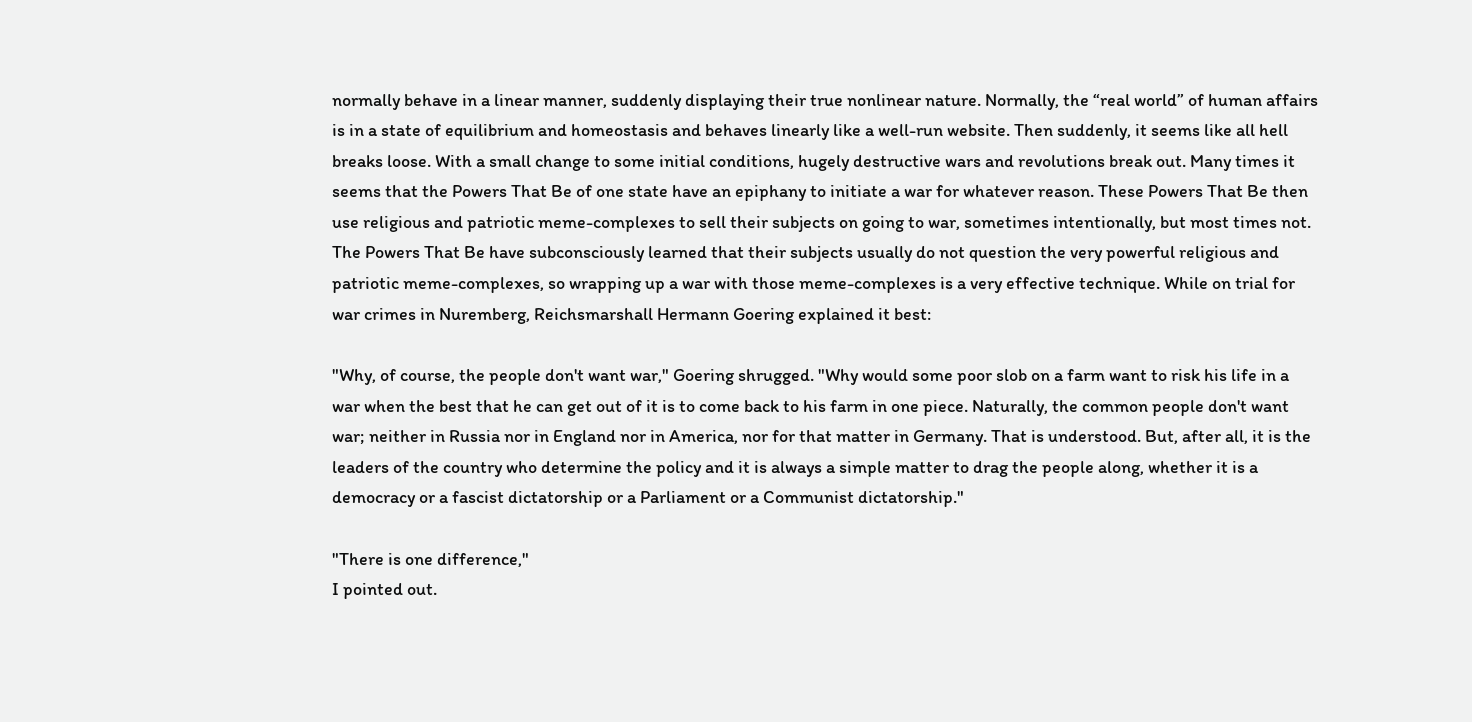normally behave in a linear manner, suddenly displaying their true nonlinear nature. Normally, the “real world” of human affairs is in a state of equilibrium and homeostasis and behaves linearly like a well-run website. Then suddenly, it seems like all hell breaks loose. With a small change to some initial conditions, hugely destructive wars and revolutions break out. Many times it seems that the Powers That Be of one state have an epiphany to initiate a war for whatever reason. These Powers That Be then use religious and patriotic meme-complexes to sell their subjects on going to war, sometimes intentionally, but most times not. The Powers That Be have subconsciously learned that their subjects usually do not question the very powerful religious and patriotic meme-complexes, so wrapping up a war with those meme-complexes is a very effective technique. While on trial for war crimes in Nuremberg, Reichsmarshall Hermann Goering explained it best:

"Why, of course, the people don't want war," Goering shrugged. "Why would some poor slob on a farm want to risk his life in a war when the best that he can get out of it is to come back to his farm in one piece. Naturally, the common people don't want war; neither in Russia nor in England nor in America, nor for that matter in Germany. That is understood. But, after all, it is the leaders of the country who determine the policy and it is always a simple matter to drag the people along, whether it is a democracy or a fascist dictatorship or a Parliament or a Communist dictatorship."

"There is one difference,"
I pointed out.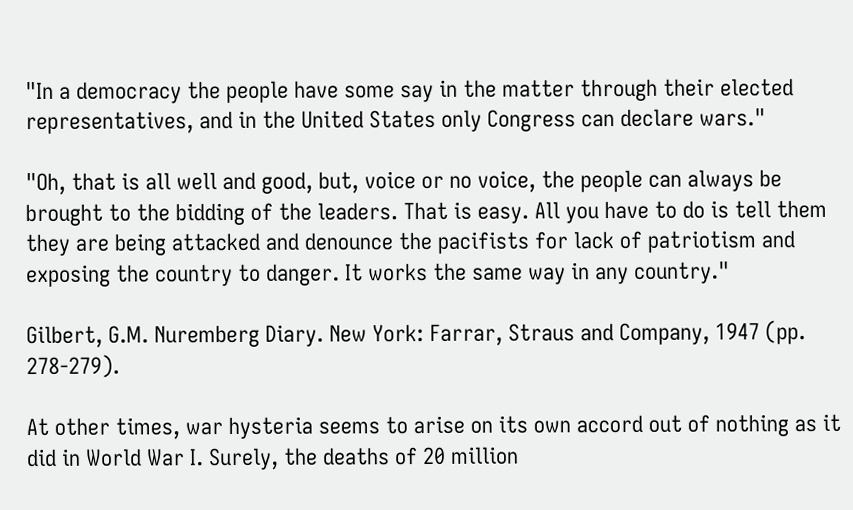"In a democracy the people have some say in the matter through their elected representatives, and in the United States only Congress can declare wars."

"Oh, that is all well and good, but, voice or no voice, the people can always be brought to the bidding of the leaders. That is easy. All you have to do is tell them they are being attacked and denounce the pacifists for lack of patriotism and exposing the country to danger. It works the same way in any country."

Gilbert, G.M. Nuremberg Diary. New York: Farrar, Straus and Company, 1947 (pp. 278-279).

At other times, war hysteria seems to arise on its own accord out of nothing as it did in World War I. Surely, the deaths of 20 million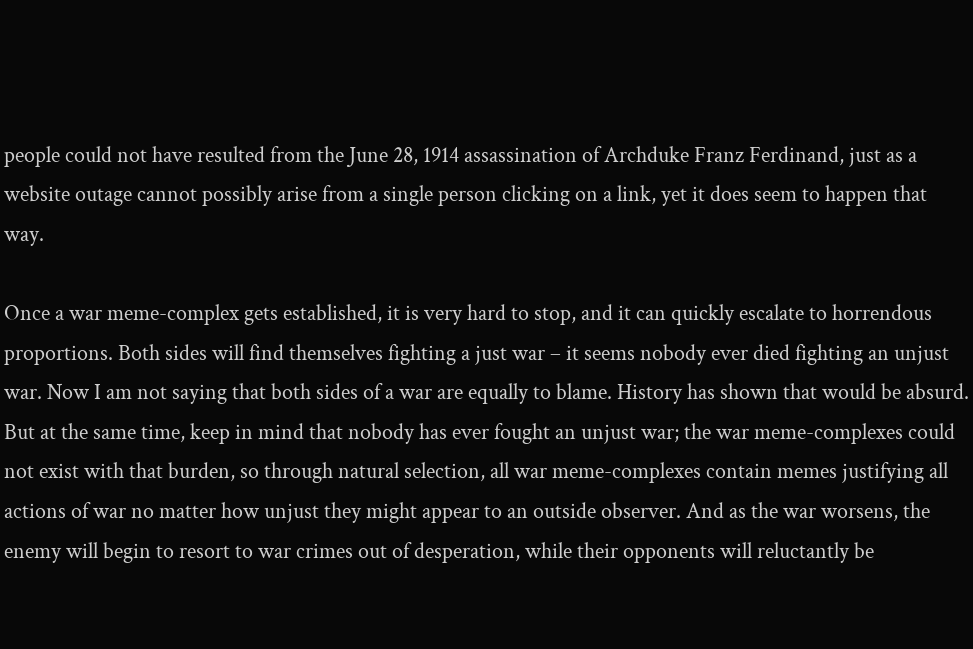people could not have resulted from the June 28, 1914 assassination of Archduke Franz Ferdinand, just as a website outage cannot possibly arise from a single person clicking on a link, yet it does seem to happen that way.

Once a war meme-complex gets established, it is very hard to stop, and it can quickly escalate to horrendous proportions. Both sides will find themselves fighting a just war – it seems nobody ever died fighting an unjust war. Now I am not saying that both sides of a war are equally to blame. History has shown that would be absurd. But at the same time, keep in mind that nobody has ever fought an unjust war; the war meme-complexes could not exist with that burden, so through natural selection, all war meme-complexes contain memes justifying all actions of war no matter how unjust they might appear to an outside observer. And as the war worsens, the enemy will begin to resort to war crimes out of desperation, while their opponents will reluctantly be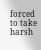forced to take harsh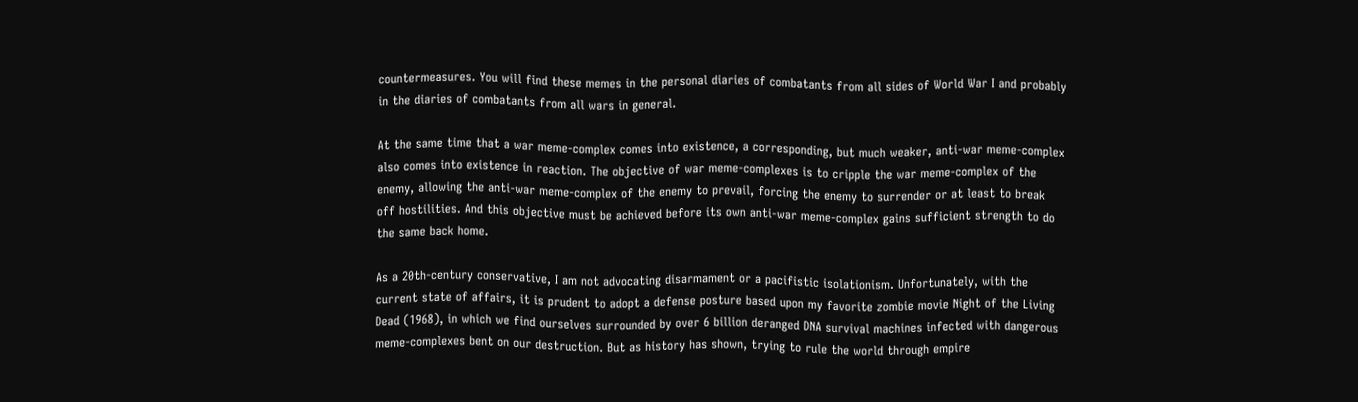countermeasures. You will find these memes in the personal diaries of combatants from all sides of World War I and probably in the diaries of combatants from all wars in general.

At the same time that a war meme-complex comes into existence, a corresponding, but much weaker, anti-war meme-complex also comes into existence in reaction. The objective of war meme-complexes is to cripple the war meme-complex of the enemy, allowing the anti-war meme-complex of the enemy to prevail, forcing the enemy to surrender or at least to break off hostilities. And this objective must be achieved before its own anti-war meme-complex gains sufficient strength to do the same back home.

As a 20th-century conservative, I am not advocating disarmament or a pacifistic isolationism. Unfortunately, with the current state of affairs, it is prudent to adopt a defense posture based upon my favorite zombie movie Night of the Living Dead (1968), in which we find ourselves surrounded by over 6 billion deranged DNA survival machines infected with dangerous meme-complexes bent on our destruction. But as history has shown, trying to rule the world through empire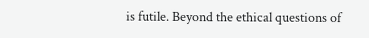is futile. Beyond the ethical questions of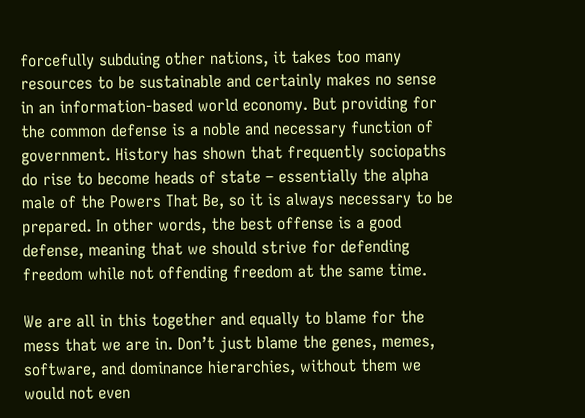forcefully subduing other nations, it takes too many resources to be sustainable and certainly makes no sense in an information-based world economy. But providing for the common defense is a noble and necessary function of government. History has shown that frequently sociopaths do rise to become heads of state – essentially the alpha male of the Powers That Be, so it is always necessary to be prepared. In other words, the best offense is a good defense, meaning that we should strive for defending freedom while not offending freedom at the same time.

We are all in this together and equally to blame for the mess that we are in. Don’t just blame the genes, memes, software, and dominance hierarchies, without them we would not even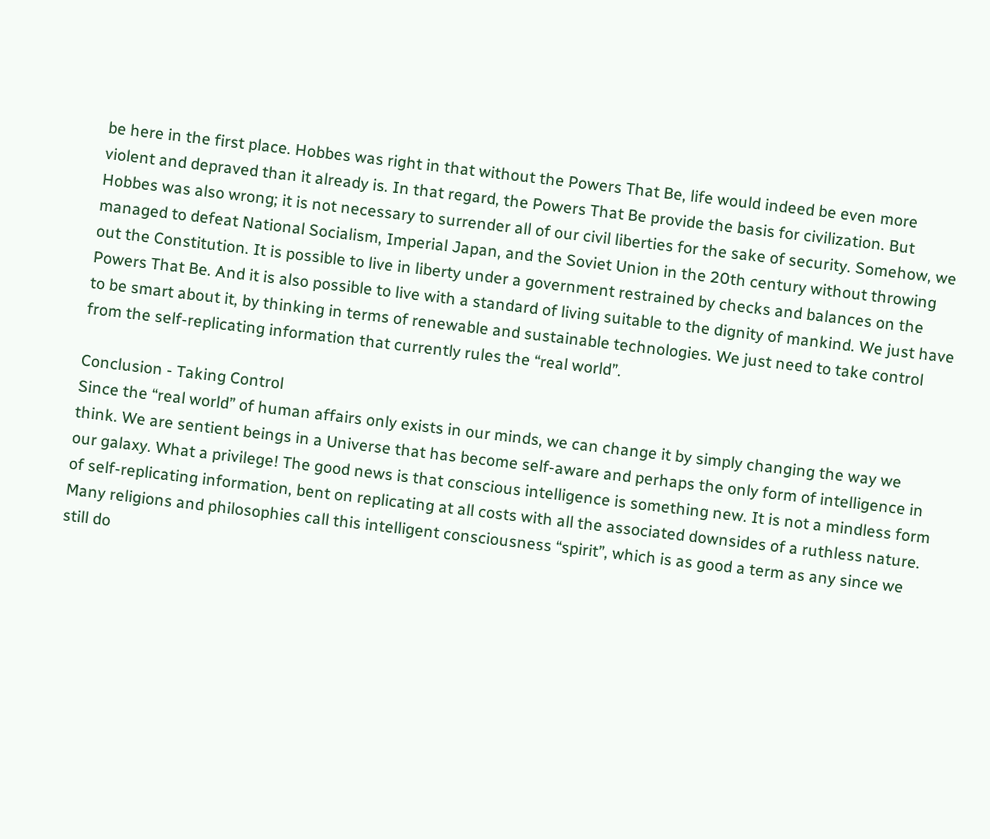be here in the first place. Hobbes was right in that without the Powers That Be, life would indeed be even more violent and depraved than it already is. In that regard, the Powers That Be provide the basis for civilization. But Hobbes was also wrong; it is not necessary to surrender all of our civil liberties for the sake of security. Somehow, we managed to defeat National Socialism, Imperial Japan, and the Soviet Union in the 20th century without throwing out the Constitution. It is possible to live in liberty under a government restrained by checks and balances on the Powers That Be. And it is also possible to live with a standard of living suitable to the dignity of mankind. We just have to be smart about it, by thinking in terms of renewable and sustainable technologies. We just need to take control from the self-replicating information that currently rules the “real world”.

Conclusion - Taking Control
Since the “real world” of human affairs only exists in our minds, we can change it by simply changing the way we think. We are sentient beings in a Universe that has become self-aware and perhaps the only form of intelligence in our galaxy. What a privilege! The good news is that conscious intelligence is something new. It is not a mindless form of self-replicating information, bent on replicating at all costs with all the associated downsides of a ruthless nature. Many religions and philosophies call this intelligent consciousness “spirit”, which is as good a term as any since we still do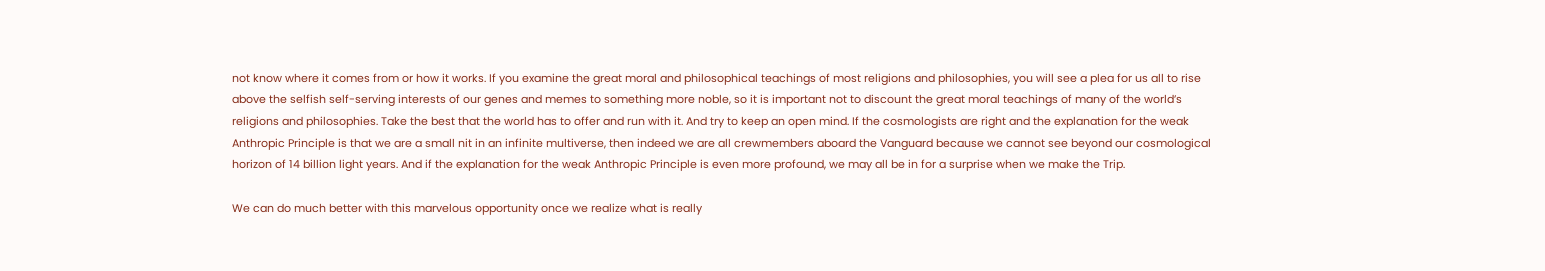not know where it comes from or how it works. If you examine the great moral and philosophical teachings of most religions and philosophies, you will see a plea for us all to rise above the selfish self-serving interests of our genes and memes to something more noble, so it is important not to discount the great moral teachings of many of the world’s religions and philosophies. Take the best that the world has to offer and run with it. And try to keep an open mind. If the cosmologists are right and the explanation for the weak Anthropic Principle is that we are a small nit in an infinite multiverse, then indeed we are all crewmembers aboard the Vanguard because we cannot see beyond our cosmological horizon of 14 billion light years. And if the explanation for the weak Anthropic Principle is even more profound, we may all be in for a surprise when we make the Trip.

We can do much better with this marvelous opportunity once we realize what is really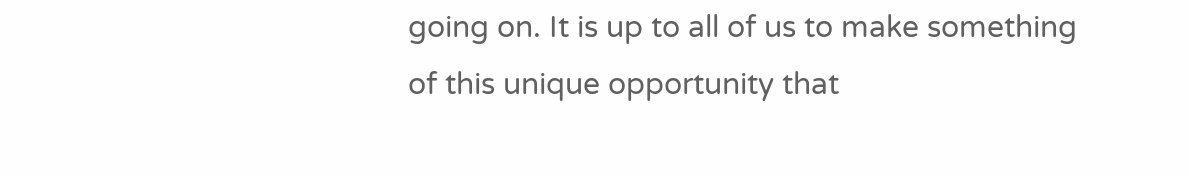going on. It is up to all of us to make something of this unique opportunity that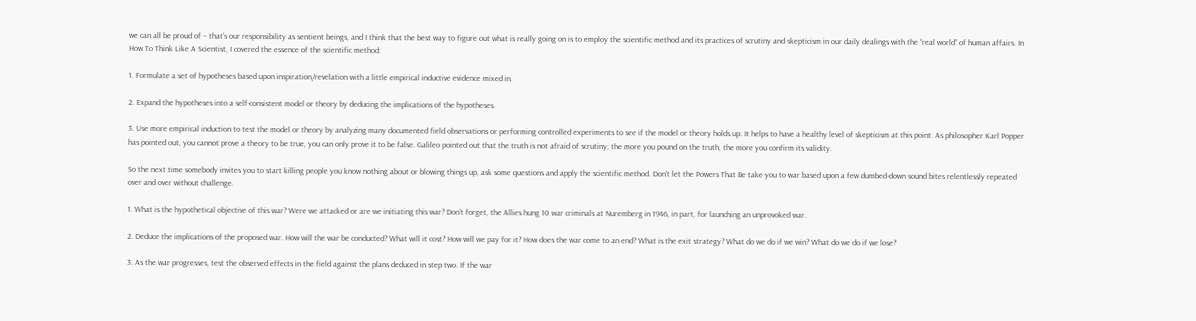we can all be proud of – that’s our responsibility as sentient beings, and I think that the best way to figure out what is really going on is to employ the scientific method and its practices of scrutiny and skepticism in our daily dealings with the “real world” of human affairs. In How To Think Like A Scientist, I covered the essence of the scientific method:

1. Formulate a set of hypotheses based upon inspiration/revelation with a little empirical inductive evidence mixed in.

2. Expand the hypotheses into a self-consistent model or theory by deducing the implications of the hypotheses.

3. Use more empirical induction to test the model or theory by analyzing many documented field observations or performing controlled experiments to see if the model or theory holds up. It helps to have a healthy level of skepticism at this point. As philosopher Karl Popper has pointed out, you cannot prove a theory to be true, you can only prove it to be false. Galileo pointed out that the truth is not afraid of scrutiny; the more you pound on the truth, the more you confirm its validity.

So the next time somebody invites you to start killing people you know nothing about or blowing things up, ask some questions and apply the scientific method. Don’t let the Powers That Be take you to war based upon a few dumbed-down sound bites relentlessly repeated over and over without challenge.

1. What is the hypothetical objective of this war? Were we attacked or are we initiating this war? Don’t forget, the Allies hung 10 war criminals at Nuremberg in 1946, in part, for launching an unprovoked war.

2. Deduce the implications of the proposed war. How will the war be conducted? What will it cost? How will we pay for it? How does the war come to an end? What is the exit strategy? What do we do if we win? What do we do if we lose?

3. As the war progresses, test the observed effects in the field against the plans deduced in step two. If the war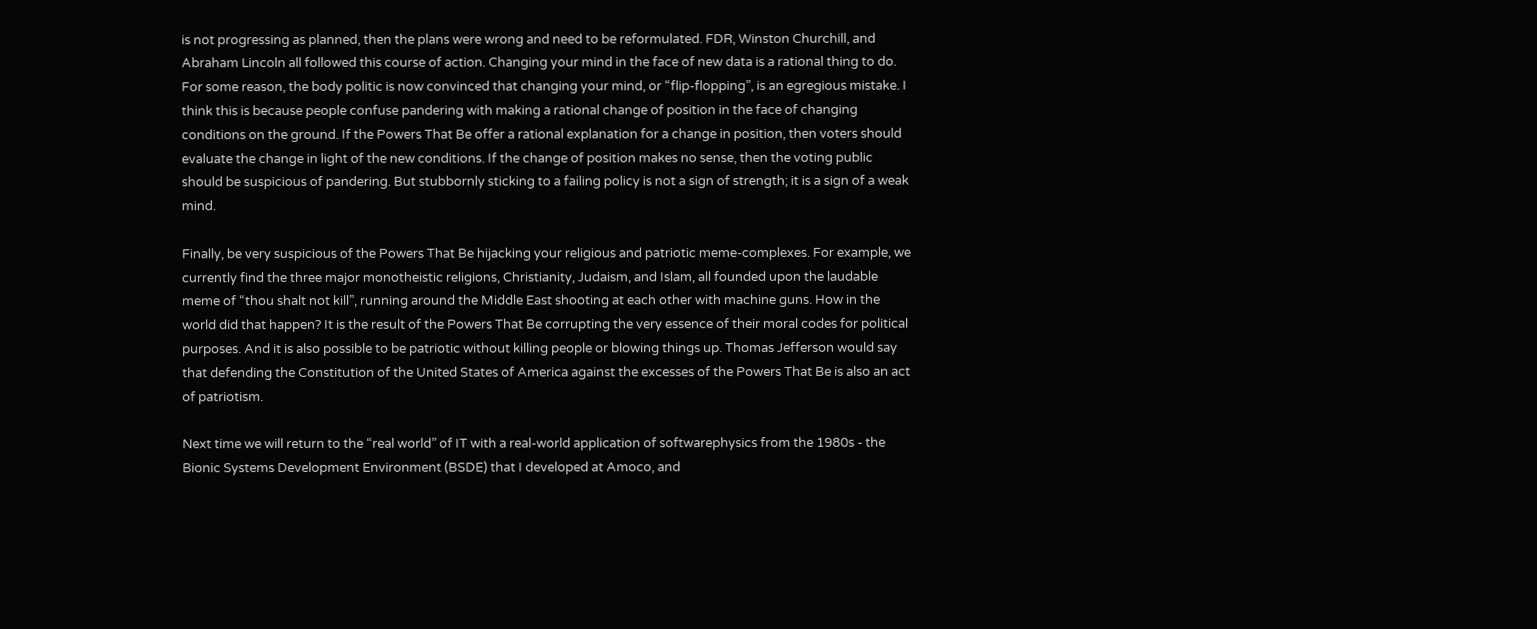is not progressing as planned, then the plans were wrong and need to be reformulated. FDR, Winston Churchill, and Abraham Lincoln all followed this course of action. Changing your mind in the face of new data is a rational thing to do. For some reason, the body politic is now convinced that changing your mind, or “flip-flopping”, is an egregious mistake. I think this is because people confuse pandering with making a rational change of position in the face of changing conditions on the ground. If the Powers That Be offer a rational explanation for a change in position, then voters should evaluate the change in light of the new conditions. If the change of position makes no sense, then the voting public should be suspicious of pandering. But stubbornly sticking to a failing policy is not a sign of strength; it is a sign of a weak mind.

Finally, be very suspicious of the Powers That Be hijacking your religious and patriotic meme-complexes. For example, we currently find the three major monotheistic religions, Christianity, Judaism, and Islam, all founded upon the laudable meme of “thou shalt not kill”, running around the Middle East shooting at each other with machine guns. How in the world did that happen? It is the result of the Powers That Be corrupting the very essence of their moral codes for political purposes. And it is also possible to be patriotic without killing people or blowing things up. Thomas Jefferson would say that defending the Constitution of the United States of America against the excesses of the Powers That Be is also an act of patriotism.

Next time we will return to the “real world” of IT with a real-world application of softwarephysics from the 1980s - the Bionic Systems Development Environment (BSDE) that I developed at Amoco, and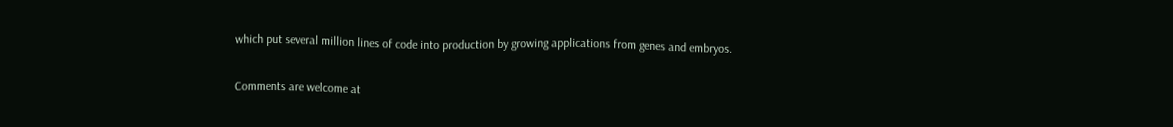which put several million lines of code into production by growing applications from genes and embryos.

Comments are welcome at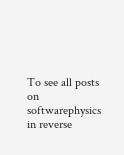To see all posts on softwarephysics in reverse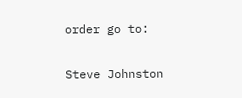order go to:

Steve Johnston